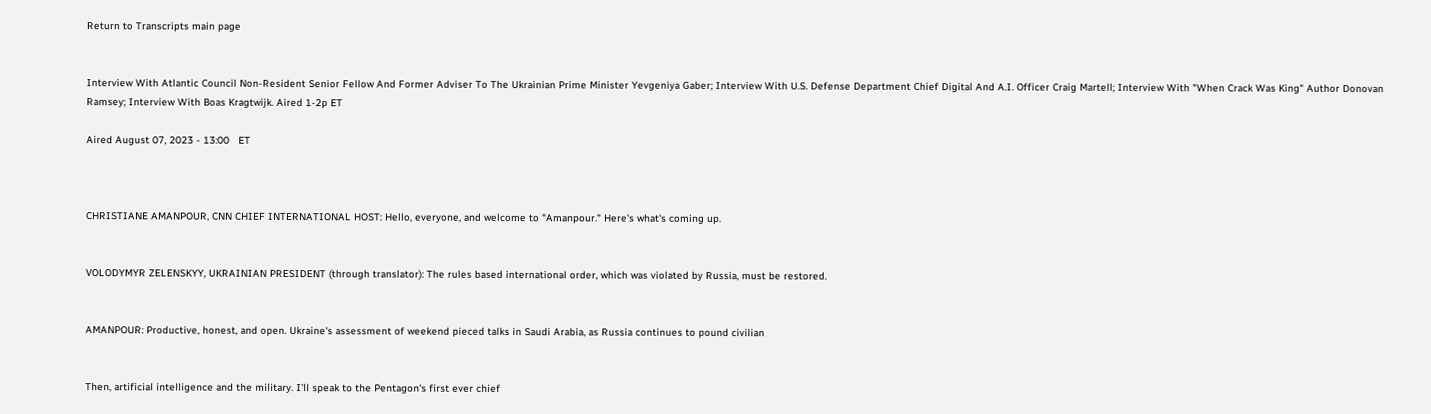Return to Transcripts main page


Interview With Atlantic Council Non-Resident Senior Fellow And Former Adviser To The Ukrainian Prime Minister Yevgeniya Gaber; Interview With U.S. Defense Department Chief Digital And A.I. Officer Craig Martell; Interview With "When Crack Was King" Author Donovan Ramsey; Interview With Boas Kragtwijk. Aired 1-2p ET

Aired August 07, 2023 - 13:00   ET



CHRISTIANE AMANPOUR, CNN CHIEF INTERNATIONAL HOST: Hello, everyone, and welcome to "Amanpour." Here's what's coming up.


VOLODYMYR ZELENSKYY, UKRAINIAN PRESIDENT (through translator): The rules based international order, which was violated by Russia, must be restored.


AMANPOUR: Productive, honest, and open. Ukraine's assessment of weekend pieced talks in Saudi Arabia, as Russia continues to pound civilian


Then, artificial intelligence and the military. I'll speak to the Pentagon's first ever chief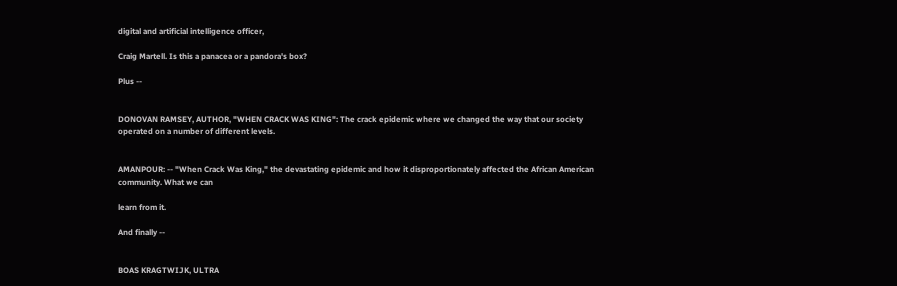digital and artificial intelligence officer,

Craig Martell. Is this a panacea or a pandora's box?

Plus --


DONOVAN RAMSEY, AUTHOR, "WHEN CRACK WAS KING": The crack epidemic where we changed the way that our society operated on a number of different levels.


AMANPOUR: -- "When Crack Was King," the devastating epidemic and how it disproportionately affected the African American community. What we can

learn from it.

And finally --


BOAS KRAGTWIJK, ULTRA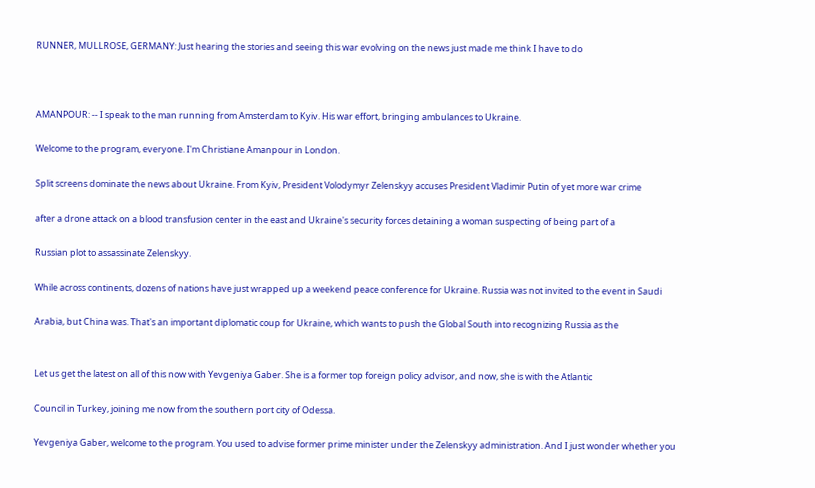RUNNER, MULLROSE, GERMANY: Just hearing the stories and seeing this war evolving on the news just made me think I have to do



AMANPOUR: -- I speak to the man running from Amsterdam to Kyiv. His war effort, bringing ambulances to Ukraine.

Welcome to the program, everyone. I'm Christiane Amanpour in London.

Split screens dominate the news about Ukraine. From Kyiv, President Volodymyr Zelenskyy accuses President Vladimir Putin of yet more war crime

after a drone attack on a blood transfusion center in the east and Ukraine's security forces detaining a woman suspecting of being part of a

Russian plot to assassinate Zelenskyy.

While across continents, dozens of nations have just wrapped up a weekend peace conference for Ukraine. Russia was not invited to the event in Saudi

Arabia, but China was. That's an important diplomatic coup for Ukraine, which wants to push the Global South into recognizing Russia as the


Let us get the latest on all of this now with Yevgeniya Gaber. She is a former top foreign policy advisor, and now, she is with the Atlantic

Council in Turkey, joining me now from the southern port city of Odessa.

Yevgeniya Gaber, welcome to the program. You used to advise former prime minister under the Zelenskyy administration. And I just wonder whether you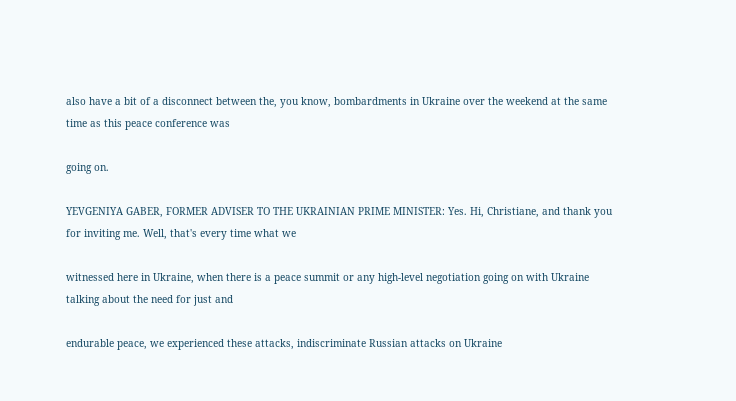also have a bit of a disconnect between the, you know, bombardments in Ukraine over the weekend at the same time as this peace conference was

going on.

YEVGENIYA GABER, FORMER ADVISER TO THE UKRAINIAN PRIME MINISTER: Yes. Hi, Christiane, and thank you for inviting me. Well, that's every time what we

witnessed here in Ukraine, when there is a peace summit or any high-level negotiation going on with Ukraine talking about the need for just and

endurable peace, we experienced these attacks, indiscriminate Russian attacks on Ukraine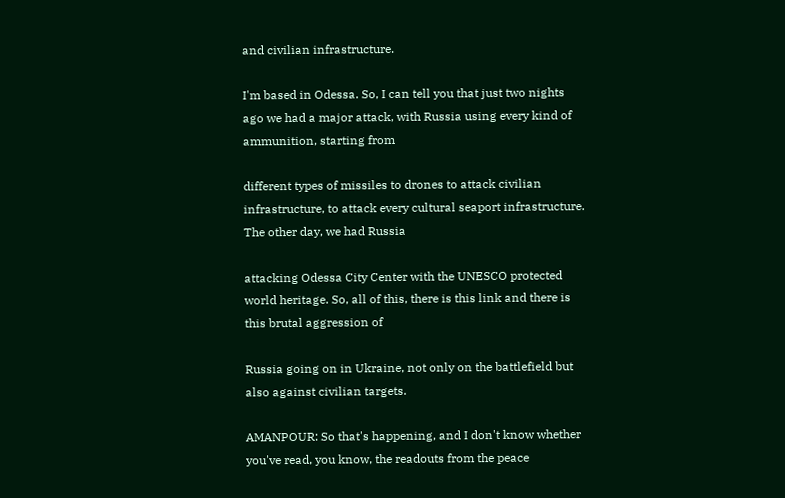and civilian infrastructure.

I'm based in Odessa. So, I can tell you that just two nights ago we had a major attack, with Russia using every kind of ammunition, starting from

different types of missiles to drones to attack civilian infrastructure, to attack every cultural seaport infrastructure. The other day, we had Russia

attacking Odessa City Center with the UNESCO protected world heritage. So, all of this, there is this link and there is this brutal aggression of

Russia going on in Ukraine, not only on the battlefield but also against civilian targets.

AMANPOUR: So that's happening, and I don't know whether you've read, you know, the readouts from the peace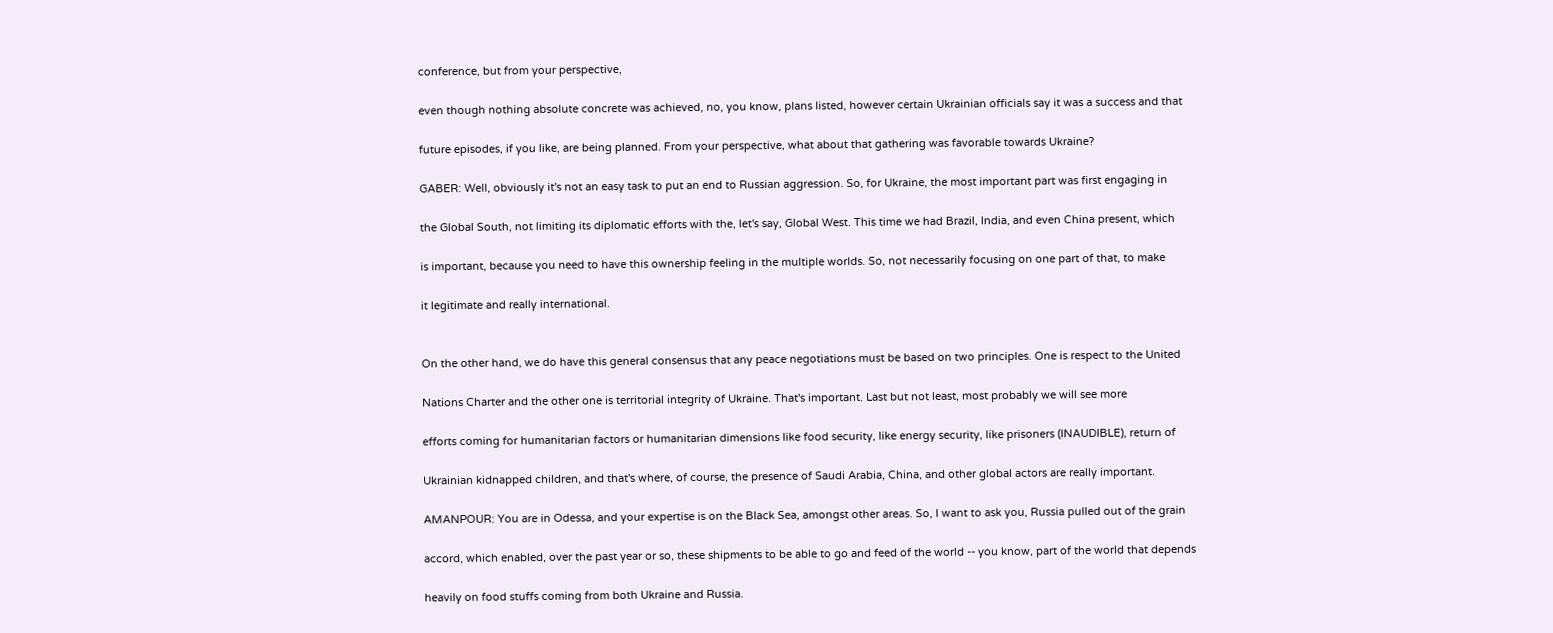conference, but from your perspective,

even though nothing absolute concrete was achieved, no, you know, plans listed, however certain Ukrainian officials say it was a success and that

future episodes, if you like, are being planned. From your perspective, what about that gathering was favorable towards Ukraine?

GABER: Well, obviously it's not an easy task to put an end to Russian aggression. So, for Ukraine, the most important part was first engaging in

the Global South, not limiting its diplomatic efforts with the, let's say, Global West. This time we had Brazil, India, and even China present, which

is important, because you need to have this ownership feeling in the multiple worlds. So, not necessarily focusing on one part of that, to make

it legitimate and really international.


On the other hand, we do have this general consensus that any peace negotiations must be based on two principles. One is respect to the United

Nations Charter and the other one is territorial integrity of Ukraine. That's important. Last but not least, most probably we will see more

efforts coming for humanitarian factors or humanitarian dimensions like food security, like energy security, like prisoners (INAUDIBLE), return of

Ukrainian kidnapped children, and that's where, of course, the presence of Saudi Arabia, China, and other global actors are really important.

AMANPOUR: You are in Odessa, and your expertise is on the Black Sea, amongst other areas. So, I want to ask you, Russia pulled out of the grain

accord, which enabled, over the past year or so, these shipments to be able to go and feed of the world -- you know, part of the world that depends

heavily on food stuffs coming from both Ukraine and Russia.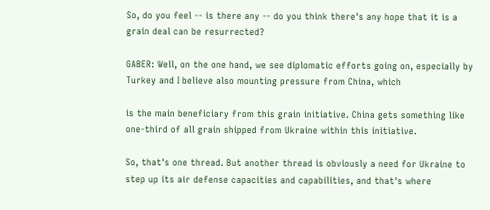So, do you feel -- is there any -- do you think there's any hope that it is a grain deal can be resurrected?

GABER: Well, on the one hand, we see diplomatic efforts going on, especially by Turkey and I believe also mounting pressure from China, which

is the main beneficiary from this grain initiative. China gets something like one-third of all grain shipped from Ukraine within this initiative.

So, that's one thread. But another thread is obviously a need for Ukraine to step up its air defense capacities and capabilities, and that's where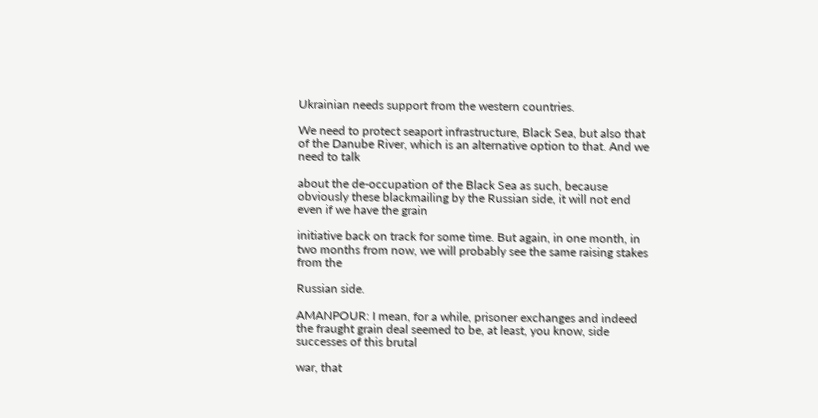Ukrainian needs support from the western countries.

We need to protect seaport infrastructure, Black Sea, but also that of the Danube River, which is an alternative option to that. And we need to talk

about the de-occupation of the Black Sea as such, because obviously these blackmailing by the Russian side, it will not end even if we have the grain

initiative back on track for some time. But again, in one month, in two months from now, we will probably see the same raising stakes from the

Russian side.

AMANPOUR: I mean, for a while, prisoner exchanges and indeed the fraught grain deal seemed to be, at least, you know, side successes of this brutal

war, that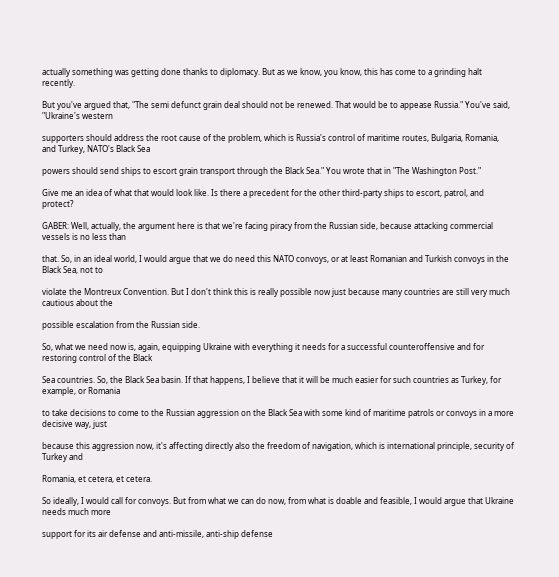actually something was getting done thanks to diplomacy. But as we know, you know, this has come to a grinding halt recently.

But you've argued that, "The semi defunct grain deal should not be renewed. That would be to appease Russia." You've said, "Ukraine's western

supporters should address the root cause of the problem, which is Russia's control of maritime routes, Bulgaria, Romania, and Turkey, NATO's Black Sea

powers should send ships to escort grain transport through the Black Sea." You wrote that in "The Washington Post."

Give me an idea of what that would look like. Is there a precedent for the other third-party ships to escort, patrol, and protect?

GABER: Well, actually, the argument here is that we're facing piracy from the Russian side, because attacking commercial vessels is no less than

that. So, in an ideal world, I would argue that we do need this NATO convoys, or at least Romanian and Turkish convoys in the Black Sea, not to

violate the Montreux Convention. But I don't think this is really possible now just because many countries are still very much cautious about the

possible escalation from the Russian side.

So, what we need now is, again, equipping Ukraine with everything it needs for a successful counteroffensive and for restoring control of the Black

Sea countries. So, the Black Sea basin. If that happens, I believe that it will be much easier for such countries as Turkey, for example, or Romania

to take decisions to come to the Russian aggression on the Black Sea with some kind of maritime patrols or convoys in a more decisive way, just

because this aggression now, it's affecting directly also the freedom of navigation, which is international principle, security of Turkey and

Romania, et cetera, et cetera.

So ideally, I would call for convoys. But from what we can do now, from what is doable and feasible, I would argue that Ukraine needs much more

support for its air defense and anti-missile, anti-ship defense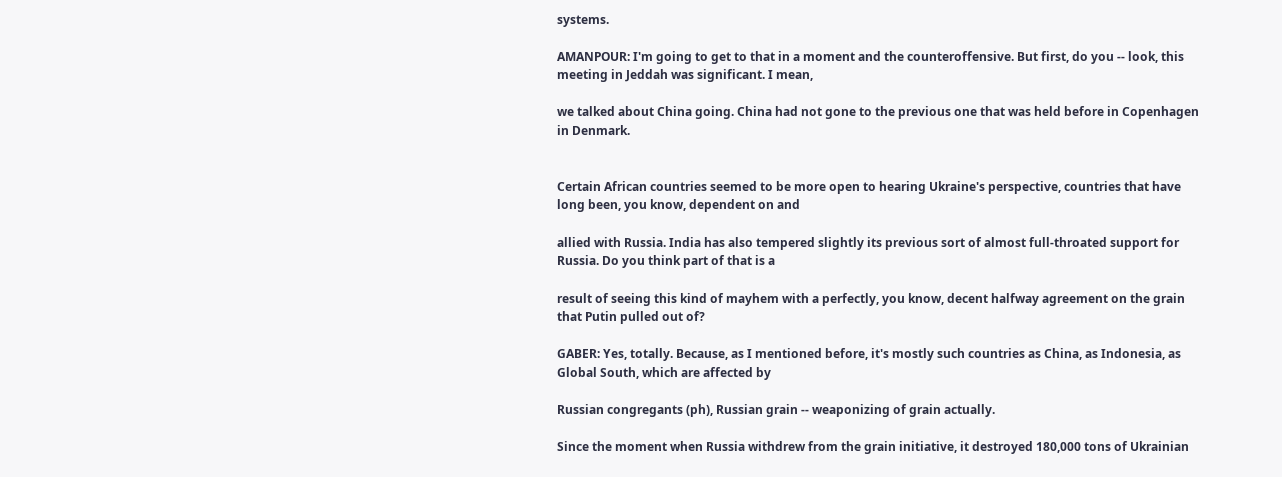systems.

AMANPOUR: I'm going to get to that in a moment and the counteroffensive. But first, do you -- look, this meeting in Jeddah was significant. I mean,

we talked about China going. China had not gone to the previous one that was held before in Copenhagen in Denmark.


Certain African countries seemed to be more open to hearing Ukraine's perspective, countries that have long been, you know, dependent on and

allied with Russia. India has also tempered slightly its previous sort of almost full-throated support for Russia. Do you think part of that is a

result of seeing this kind of mayhem with a perfectly, you know, decent halfway agreement on the grain that Putin pulled out of?

GABER: Yes, totally. Because, as I mentioned before, it's mostly such countries as China, as Indonesia, as Global South, which are affected by

Russian congregants (ph), Russian grain -- weaponizing of grain actually.

Since the moment when Russia withdrew from the grain initiative, it destroyed 180,000 tons of Ukrainian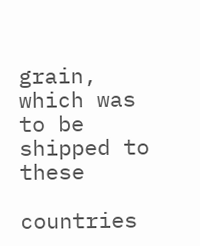grain, which was to be shipped to these

countries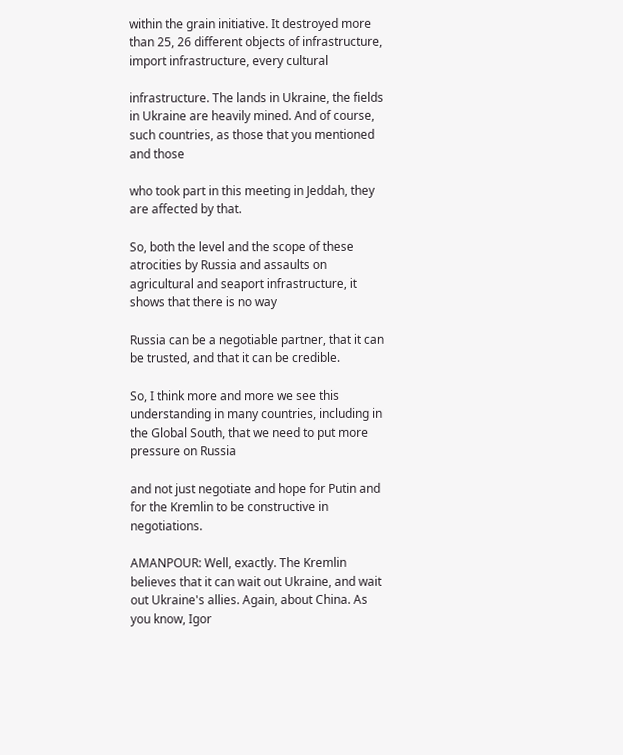within the grain initiative. It destroyed more than 25, 26 different objects of infrastructure, import infrastructure, every cultural

infrastructure. The lands in Ukraine, the fields in Ukraine are heavily mined. And of course, such countries, as those that you mentioned and those

who took part in this meeting in Jeddah, they are affected by that.

So, both the level and the scope of these atrocities by Russia and assaults on agricultural and seaport infrastructure, it shows that there is no way

Russia can be a negotiable partner, that it can be trusted, and that it can be credible.

So, I think more and more we see this understanding in many countries, including in the Global South, that we need to put more pressure on Russia

and not just negotiate and hope for Putin and for the Kremlin to be constructive in negotiations.

AMANPOUR: Well, exactly. The Kremlin believes that it can wait out Ukraine, and wait out Ukraine's allies. Again, about China. As you know, Igor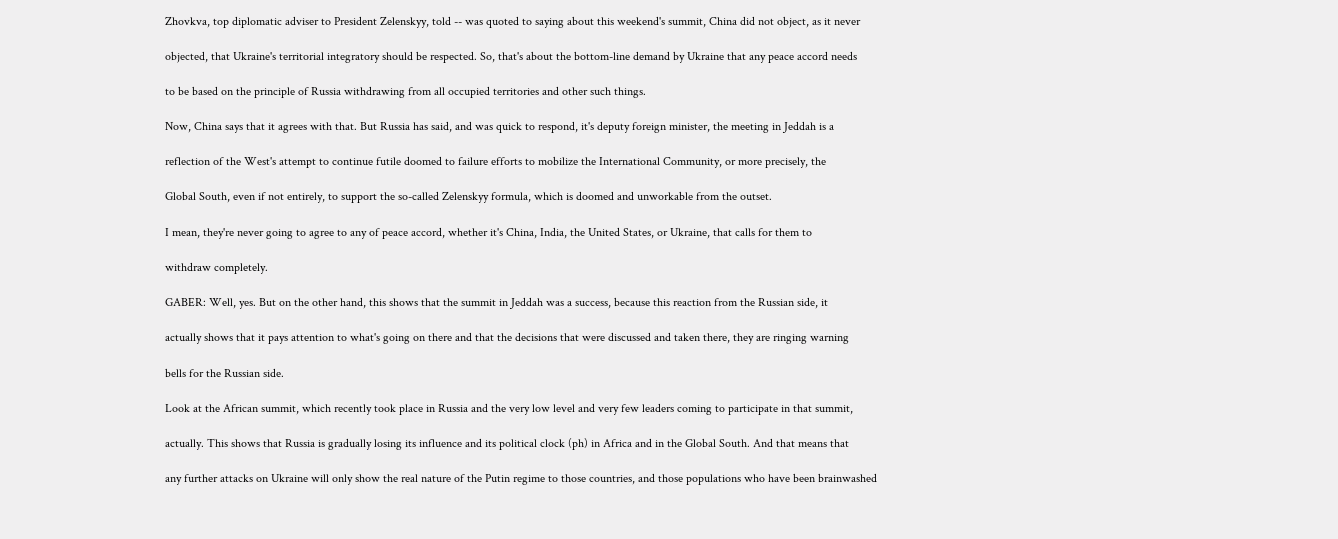Zhovkva, top diplomatic adviser to President Zelenskyy, told -- was quoted to saying about this weekend's summit, China did not object, as it never

objected, that Ukraine's territorial integratory should be respected. So, that's about the bottom-line demand by Ukraine that any peace accord needs

to be based on the principle of Russia withdrawing from all occupied territories and other such things.

Now, China says that it agrees with that. But Russia has said, and was quick to respond, it's deputy foreign minister, the meeting in Jeddah is a

reflection of the West's attempt to continue futile doomed to failure efforts to mobilize the International Community, or more precisely, the

Global South, even if not entirely, to support the so-called Zelenskyy formula, which is doomed and unworkable from the outset.

I mean, they're never going to agree to any of peace accord, whether it's China, India, the United States, or Ukraine, that calls for them to

withdraw completely.

GABER: Well, yes. But on the other hand, this shows that the summit in Jeddah was a success, because this reaction from the Russian side, it

actually shows that it pays attention to what's going on there and that the decisions that were discussed and taken there, they are ringing warning

bells for the Russian side.

Look at the African summit, which recently took place in Russia and the very low level and very few leaders coming to participate in that summit,

actually. This shows that Russia is gradually losing its influence and its political clock (ph) in Africa and in the Global South. And that means that

any further attacks on Ukraine will only show the real nature of the Putin regime to those countries, and those populations who have been brainwashed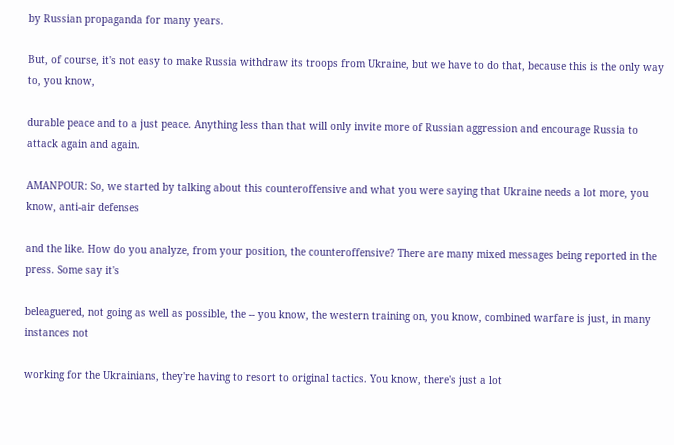by Russian propaganda for many years.

But, of course, it's not easy to make Russia withdraw its troops from Ukraine, but we have to do that, because this is the only way to, you know,

durable peace and to a just peace. Anything less than that will only invite more of Russian aggression and encourage Russia to attack again and again.

AMANPOUR: So, we started by talking about this counteroffensive and what you were saying that Ukraine needs a lot more, you know, anti-air defenses

and the like. How do you analyze, from your position, the counteroffensive? There are many mixed messages being reported in the press. Some say it's

beleaguered, not going as well as possible, the -- you know, the western training on, you know, combined warfare is just, in many instances not

working for the Ukrainians, they're having to resort to original tactics. You know, there's just a lot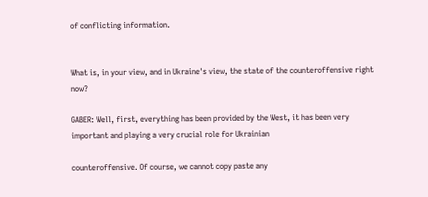of conflicting information.


What is, in your view, and in Ukraine's view, the state of the counteroffensive right now?

GABER: Well, first, everything has been provided by the West, it has been very important and playing a very crucial role for Ukrainian

counteroffensive. Of course, we cannot copy paste any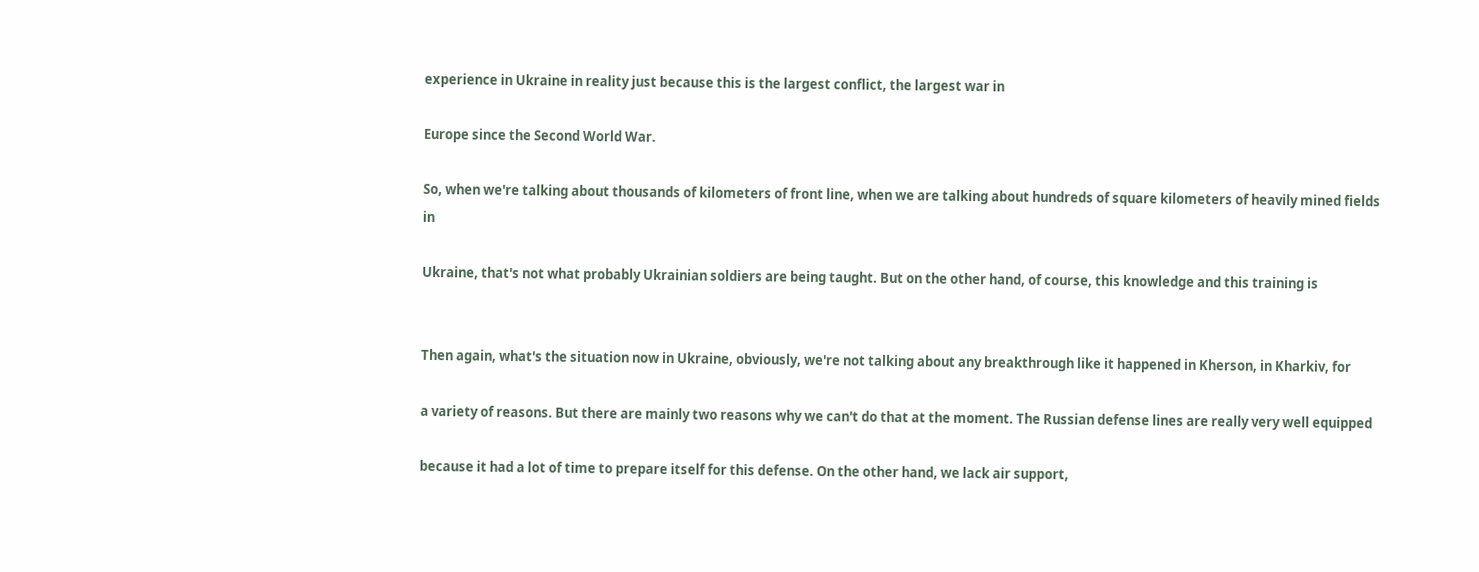experience in Ukraine in reality just because this is the largest conflict, the largest war in

Europe since the Second World War.

So, when we're talking about thousands of kilometers of front line, when we are talking about hundreds of square kilometers of heavily mined fields in

Ukraine, that's not what probably Ukrainian soldiers are being taught. But on the other hand, of course, this knowledge and this training is


Then again, what's the situation now in Ukraine, obviously, we're not talking about any breakthrough like it happened in Kherson, in Kharkiv, for

a variety of reasons. But there are mainly two reasons why we can't do that at the moment. The Russian defense lines are really very well equipped

because it had a lot of time to prepare itself for this defense. On the other hand, we lack air support,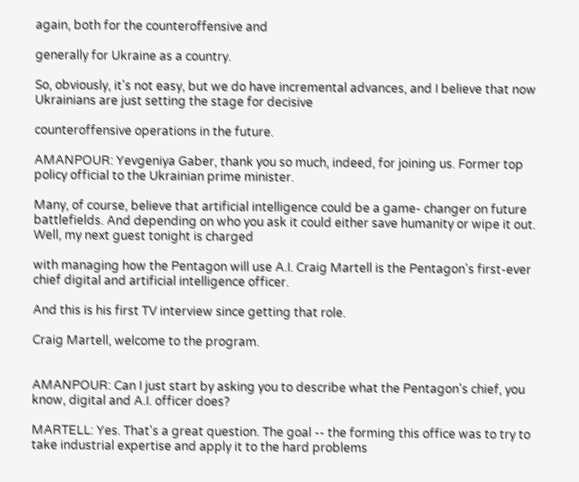again, both for the counteroffensive and

generally for Ukraine as a country.

So, obviously, it's not easy, but we do have incremental advances, and I believe that now Ukrainians are just setting the stage for decisive

counteroffensive operations in the future.

AMANPOUR: Yevgeniya Gaber, thank you so much, indeed, for joining us. Former top policy official to the Ukrainian prime minister.

Many, of course, believe that artificial intelligence could be a game- changer on future battlefields. And depending on who you ask it could either save humanity or wipe it out. Well, my next guest tonight is charged

with managing how the Pentagon will use A.I. Craig Martell is the Pentagon's first-ever chief digital and artificial intelligence officer.

And this is his first TV interview since getting that role.

Craig Martell, welcome to the program.


AMANPOUR: Can I just start by asking you to describe what the Pentagon's chief, you know, digital and A.I. officer does?

MARTELL: Yes. That's a great question. The goal -- the forming this office was to try to take industrial expertise and apply it to the hard problems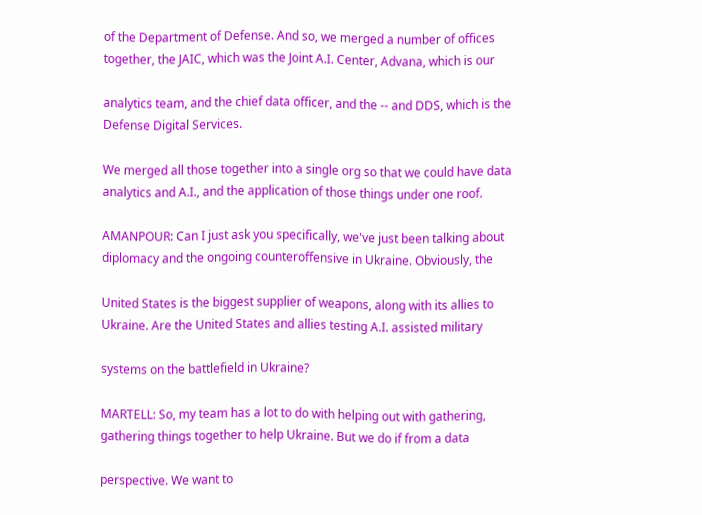of the Department of Defense. And so, we merged a number of offices together, the JAIC, which was the Joint A.I. Center, Advana, which is our

analytics team, and the chief data officer, and the -- and DDS, which is the Defense Digital Services.

We merged all those together into a single org so that we could have data analytics and A.I., and the application of those things under one roof.

AMANPOUR: Can I just ask you specifically, we've just been talking about diplomacy and the ongoing counteroffensive in Ukraine. Obviously, the

United States is the biggest supplier of weapons, along with its allies to Ukraine. Are the United States and allies testing A.I. assisted military

systems on the battlefield in Ukraine?

MARTELL: So, my team has a lot to do with helping out with gathering, gathering things together to help Ukraine. But we do if from a data

perspective. We want to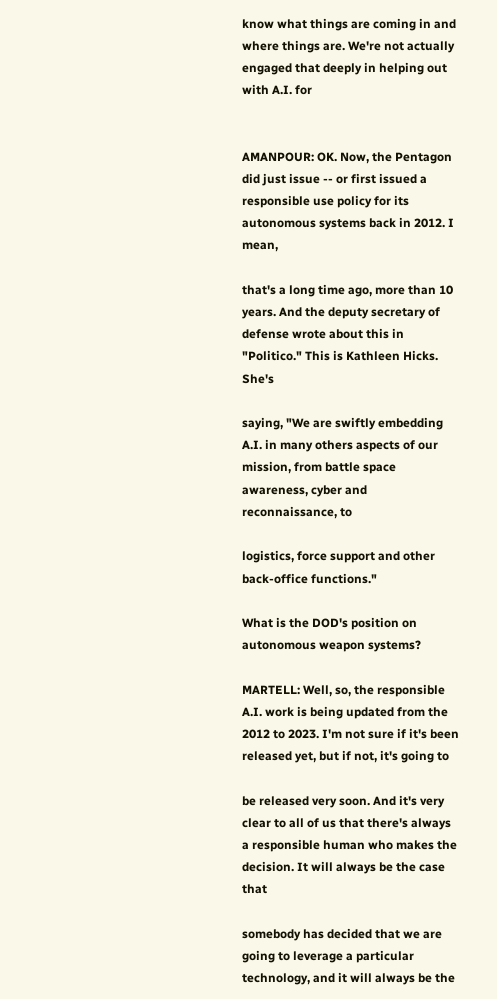know what things are coming in and where things are. We're not actually engaged that deeply in helping out with A.I. for


AMANPOUR: OK. Now, the Pentagon did just issue -- or first issued a responsible use policy for its autonomous systems back in 2012. I mean,

that's a long time ago, more than 10 years. And the deputy secretary of defense wrote about this in "Politico." This is Kathleen Hicks. She's

saying, "We are swiftly embedding A.I. in many others aspects of our mission, from battle space awareness, cyber and reconnaissance, to

logistics, force support and other back-office functions."

What is the DOD's position on autonomous weapon systems?

MARTELL: Well, so, the responsible A.I. work is being updated from the 2012 to 2023. I'm not sure if it's been released yet, but if not, it's going to

be released very soon. And it's very clear to all of us that there's always a responsible human who makes the decision. It will always be the case that

somebody has decided that we are going to leverage a particular technology, and it will always be the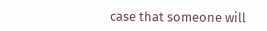case that someone will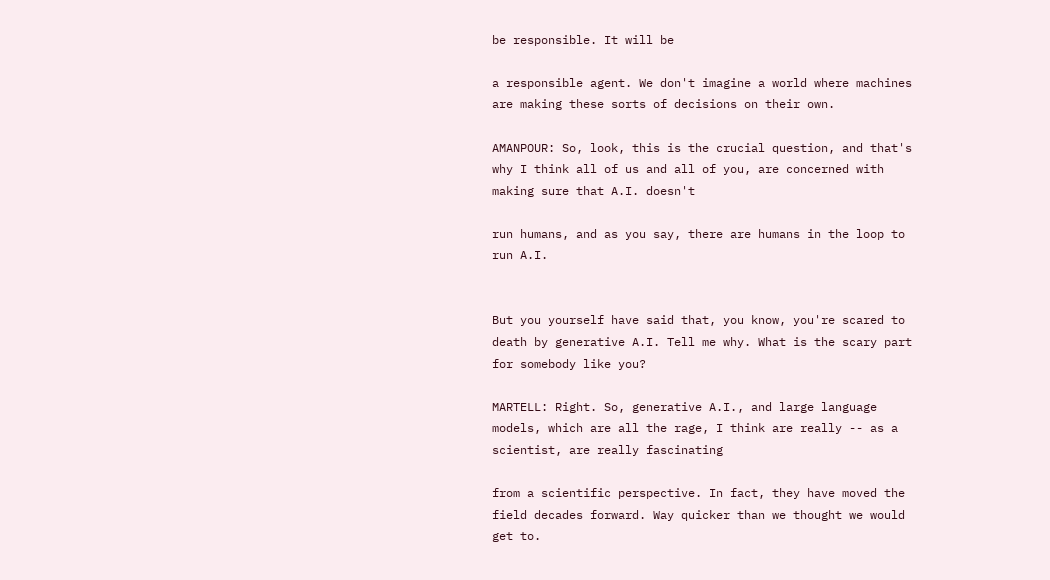be responsible. It will be

a responsible agent. We don't imagine a world where machines are making these sorts of decisions on their own.

AMANPOUR: So, look, this is the crucial question, and that's why I think all of us and all of you, are concerned with making sure that A.I. doesn't

run humans, and as you say, there are humans in the loop to run A.I.


But you yourself have said that, you know, you're scared to death by generative A.I. Tell me why. What is the scary part for somebody like you?

MARTELL: Right. So, generative A.I., and large language models, which are all the rage, I think are really -- as a scientist, are really fascinating

from a scientific perspective. In fact, they have moved the field decades forward. Way quicker than we thought we would get to.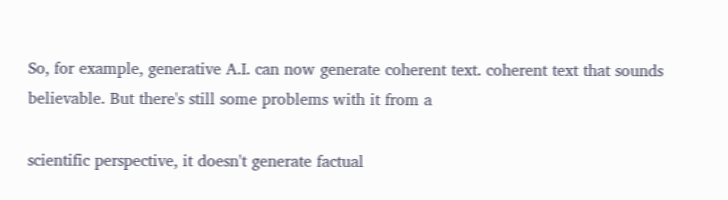So, for example, generative A.I. can now generate coherent text. coherent text that sounds believable. But there's still some problems with it from a

scientific perspective, it doesn't generate factual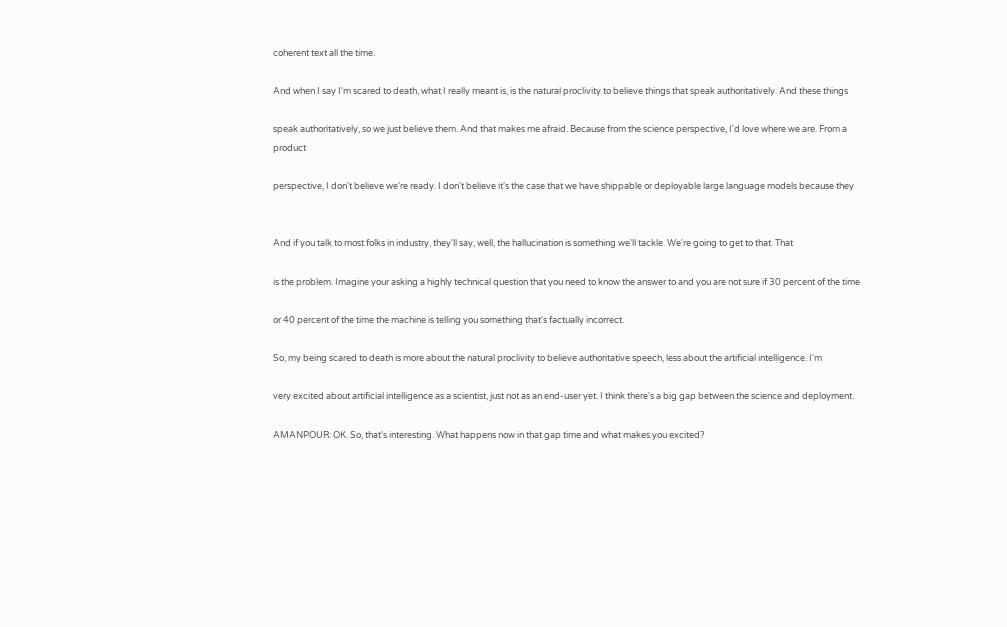coherent text all the time.

And when I say I'm scared to death, what I really meant is, is the natural proclivity to believe things that speak authoritatively. And these things

speak authoritatively, so we just believe them. And that makes me afraid. Because from the science perspective, I'd love where we are. From a product

perspective, I don't believe we're ready. I don't believe it's the case that we have shippable or deployable large language models because they


And if you talk to most folks in industry, they'll say, well, the hallucination is something we'll tackle. We're going to get to that. That

is the problem. Imagine your asking a highly technical question that you need to know the answer to and you are not sure if 30 percent of the time

or 40 percent of the time the machine is telling you something that's factually incorrect.

So, my being scared to death is more about the natural proclivity to believe authoritative speech, less about the artificial intelligence. I'm

very excited about artificial intelligence as a scientist, just not as an end-user yet. I think there's a big gap between the science and deployment.

AMANPOUR: OK. So, that's interesting. What happens now in that gap time and what makes you excited?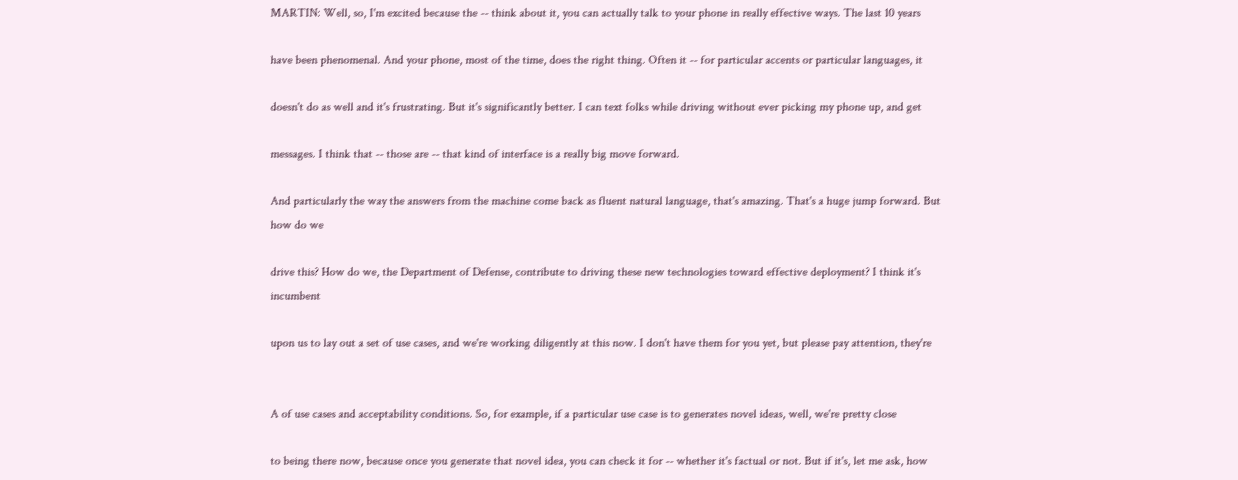MARTIN: Well, so, I'm excited because the -- think about it, you can actually talk to your phone in really effective ways. The last 10 years

have been phenomenal. And your phone, most of the time, does the right thing. Often it -- for particular accents or particular languages, it

doesn't do as well and it's frustrating. But it's significantly better. I can text folks while driving without ever picking my phone up, and get

messages. I think that -- those are -- that kind of interface is a really big move forward.

And particularly the way the answers from the machine come back as fluent natural language, that's amazing. That's a huge jump forward. But how do we

drive this? How do we, the Department of Defense, contribute to driving these new technologies toward effective deployment? I think it's incumbent

upon us to lay out a set of use cases, and we're working diligently at this now. I don't have them for you yet, but please pay attention, they're


A of use cases and acceptability conditions. So, for example, if a particular use case is to generates novel ideas, well, we're pretty close

to being there now, because once you generate that novel idea, you can check it for -- whether it's factual or not. But if it's, let me ask, how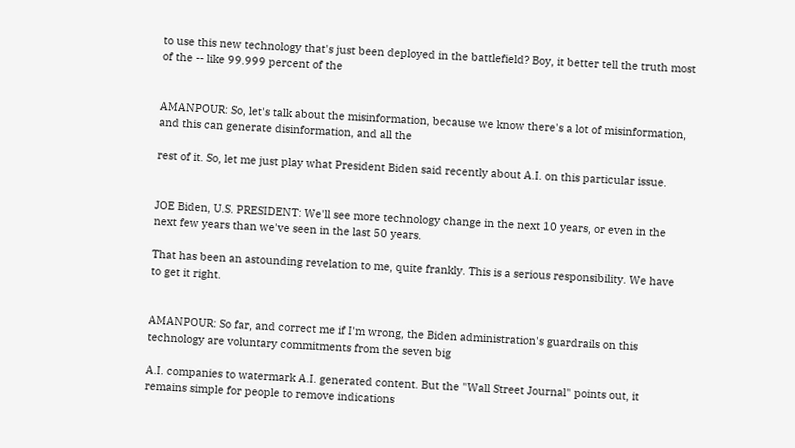to use this new technology that's just been deployed in the battlefield? Boy, it better tell the truth most of the -- like 99.999 percent of the


AMANPOUR: So, let's talk about the misinformation, because we know there's a lot of misinformation, and this can generate disinformation, and all the

rest of it. So, let me just play what President Biden said recently about A.I. on this particular issue.


JOE Biden, U.S. PRESIDENT: We'll see more technology change in the next 10 years, or even in the next few years than we've seen in the last 50 years.

That has been an astounding revelation to me, quite frankly. This is a serious responsibility. We have to get it right.


AMANPOUR: So far, and correct me if I'm wrong, the Biden administration's guardrails on this technology are voluntary commitments from the seven big

A.I. companies to watermark A.I. generated content. But the "Wall Street Journal" points out, it remains simple for people to remove indications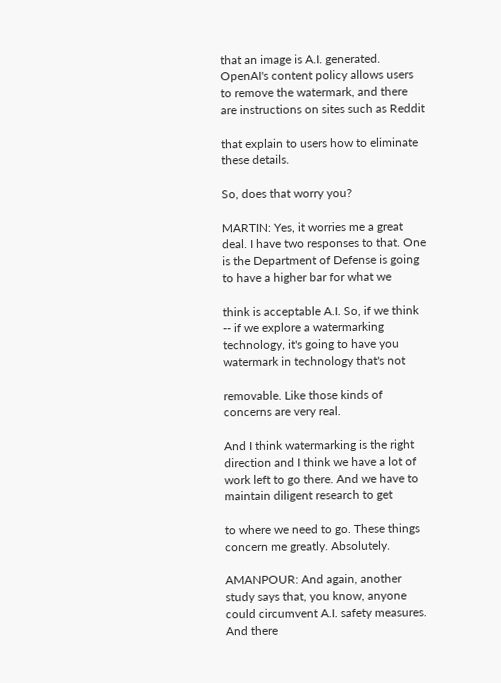that an image is A.I. generated. OpenAI's content policy allows users to remove the watermark, and there are instructions on sites such as Reddit

that explain to users how to eliminate these details.

So, does that worry you?

MARTIN: Yes, it worries me a great deal. I have two responses to that. One is the Department of Defense is going to have a higher bar for what we

think is acceptable A.I. So, if we think -- if we explore a watermarking technology, it's going to have you watermark in technology that's not

removable. Like those kinds of concerns are very real.

And I think watermarking is the right direction and I think we have a lot of work left to go there. And we have to maintain diligent research to get

to where we need to go. These things concern me greatly. Absolutely.

AMANPOUR: And again, another study says that, you know, anyone could circumvent A.I. safety measures. And there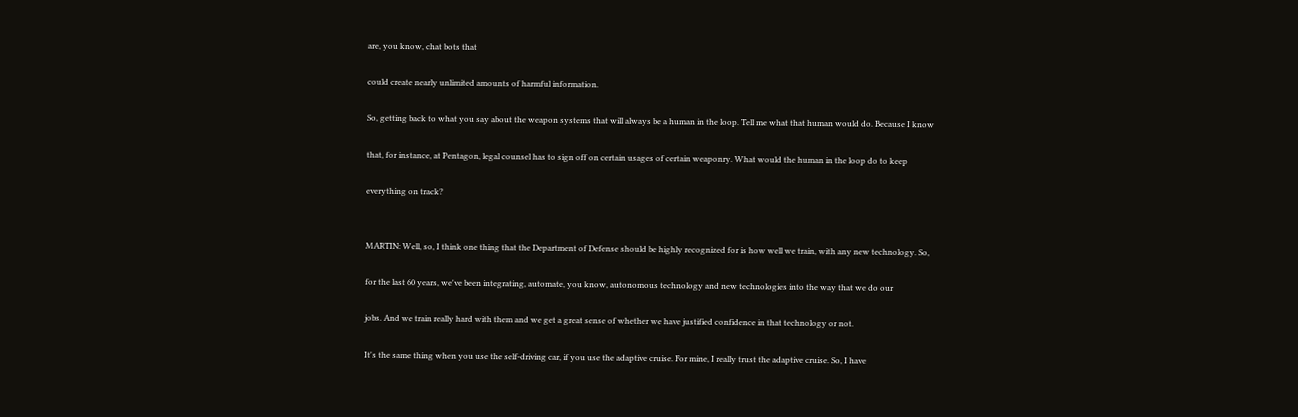are, you know, chat bots that

could create nearly unlimited amounts of harmful information.

So, getting back to what you say about the weapon systems that will always be a human in the loop. Tell me what that human would do. Because I know

that, for instance, at Pentagon, legal counsel has to sign off on certain usages of certain weaponry. What would the human in the loop do to keep

everything on track?


MARTIN: Well, so, I think one thing that the Department of Defense should be highly recognized for is how well we train, with any new technology. So,

for the last 60 years, we've been integrating, automate, you know, autonomous technology and new technologies into the way that we do our

jobs. And we train really hard with them and we get a great sense of whether we have justified confidence in that technology or not.

It's the same thing when you use the self-driving car, if you use the adaptive cruise. For mine, I really trust the adaptive cruise. So, I have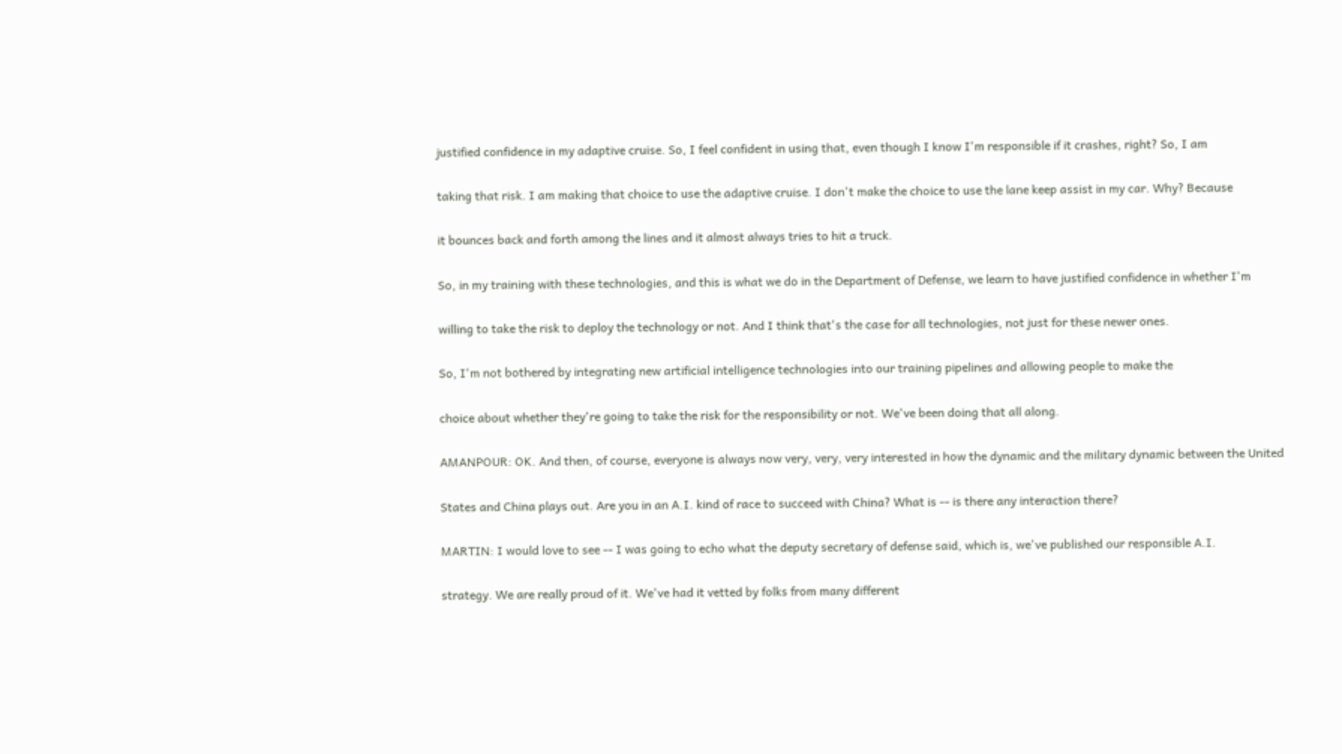justified confidence in my adaptive cruise. So, I feel confident in using that, even though I know I'm responsible if it crashes, right? So, I am

taking that risk. I am making that choice to use the adaptive cruise. I don't make the choice to use the lane keep assist in my car. Why? Because

it bounces back and forth among the lines and it almost always tries to hit a truck.

So, in my training with these technologies, and this is what we do in the Department of Defense, we learn to have justified confidence in whether I'm

willing to take the risk to deploy the technology or not. And I think that's the case for all technologies, not just for these newer ones.

So, I'm not bothered by integrating new artificial intelligence technologies into our training pipelines and allowing people to make the

choice about whether they're going to take the risk for the responsibility or not. We've been doing that all along.

AMANPOUR: OK. And then, of course, everyone is always now very, very, very interested in how the dynamic and the military dynamic between the United

States and China plays out. Are you in an A.I. kind of race to succeed with China? What is -- is there any interaction there?

MARTIN: I would love to see -- I was going to echo what the deputy secretary of defense said, which is, we've published our responsible A.I.

strategy. We are really proud of it. We've had it vetted by folks from many different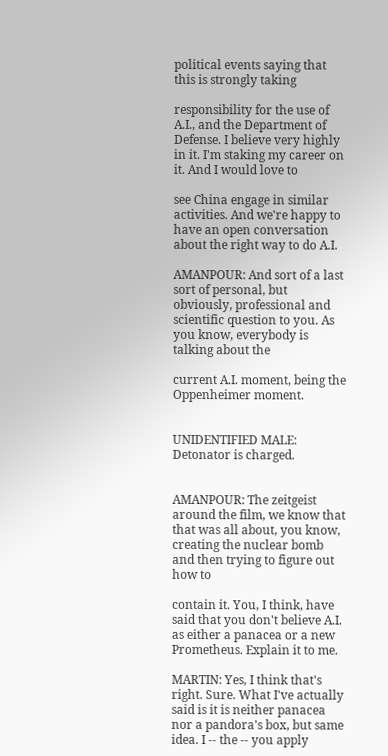political events saying that this is strongly taking

responsibility for the use of A.I., and the Department of Defense. I believe very highly in it. I'm staking my career on it. And I would love to

see China engage in similar activities. And we're happy to have an open conversation about the right way to do A.I.

AMANPOUR: And sort of a last sort of personal, but obviously, professional and scientific question to you. As you know, everybody is talking about the

current A.I. moment, being the Oppenheimer moment.


UNIDENTIFIED MALE: Detonator is charged.


AMANPOUR: The zeitgeist around the film, we know that that was all about, you know, creating the nuclear bomb and then trying to figure out how to

contain it. You, I think, have said that you don't believe A.I. as either a panacea or a new Prometheus. Explain it to me.

MARTIN: Yes, I think that's right. Sure. What I've actually said is it is neither panacea nor a pandora's box, but same idea. I -- the -- you apply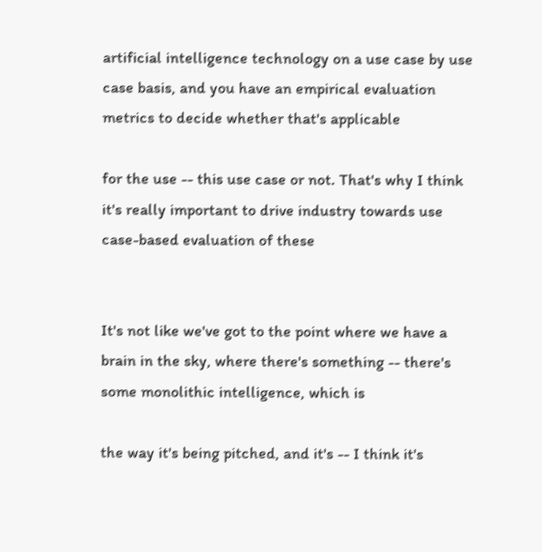artificial intelligence technology on a use case by use case basis, and you have an empirical evaluation metrics to decide whether that's applicable

for the use -- this use case or not. That's why I think it's really important to drive industry towards use case-based evaluation of these


It's not like we've got to the point where we have a brain in the sky, where there's something -- there's some monolithic intelligence, which is

the way it's being pitched, and it's -- I think it's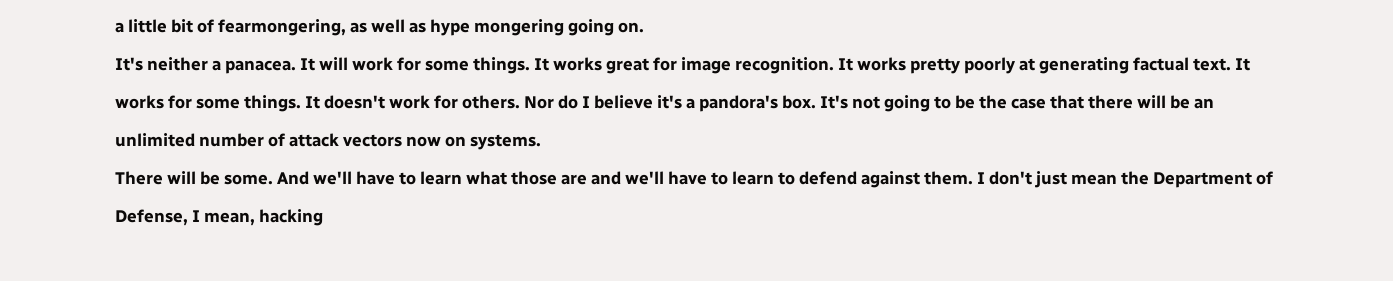a little bit of fearmongering, as well as hype mongering going on.

It's neither a panacea. It will work for some things. It works great for image recognition. It works pretty poorly at generating factual text. It

works for some things. It doesn't work for others. Nor do I believe it's a pandora's box. It's not going to be the case that there will be an

unlimited number of attack vectors now on systems.

There will be some. And we'll have to learn what those are and we'll have to learn to defend against them. I don't just mean the Department of

Defense, I mean, hacking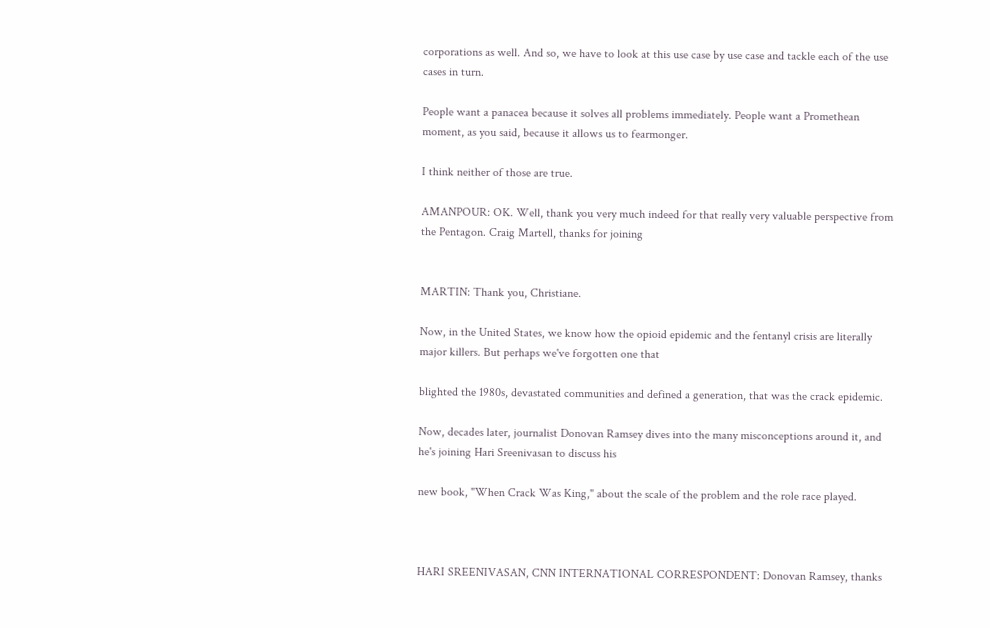corporations as well. And so, we have to look at this use case by use case and tackle each of the use cases in turn.

People want a panacea because it solves all problems immediately. People want a Promethean moment, as you said, because it allows us to fearmonger.

I think neither of those are true.

AMANPOUR: OK. Well, thank you very much indeed for that really very valuable perspective from the Pentagon. Craig Martell, thanks for joining


MARTIN: Thank you, Christiane.

Now, in the United States, we know how the opioid epidemic and the fentanyl crisis are literally major killers. But perhaps we've forgotten one that

blighted the 1980s, devastated communities and defined a generation, that was the crack epidemic.

Now, decades later, journalist Donovan Ramsey dives into the many misconceptions around it, and he's joining Hari Sreenivasan to discuss his

new book, "When Crack Was King," about the scale of the problem and the role race played.



HARI SREENIVASAN, CNN INTERNATIONAL CORRESPONDENT: Donovan Ramsey, thanks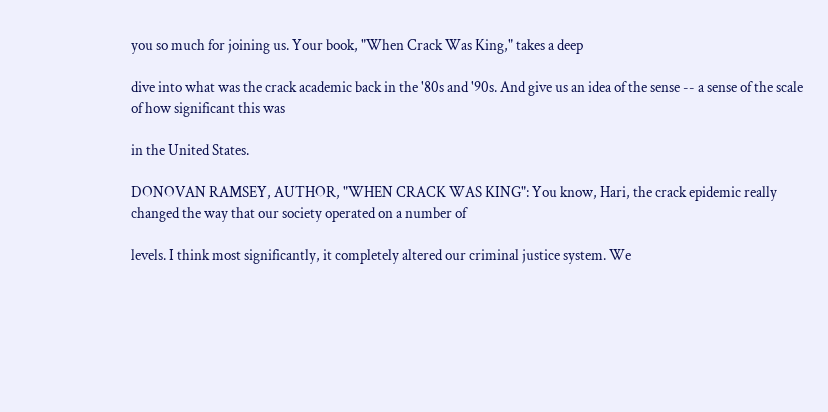you so much for joining us. Your book, "When Crack Was King," takes a deep

dive into what was the crack academic back in the '80s and '90s. And give us an idea of the sense -- a sense of the scale of how significant this was

in the United States.

DONOVAN RAMSEY, AUTHOR, "WHEN CRACK WAS KING": You know, Hari, the crack epidemic really changed the way that our society operated on a number of

levels. I think most significantly, it completely altered our criminal justice system. We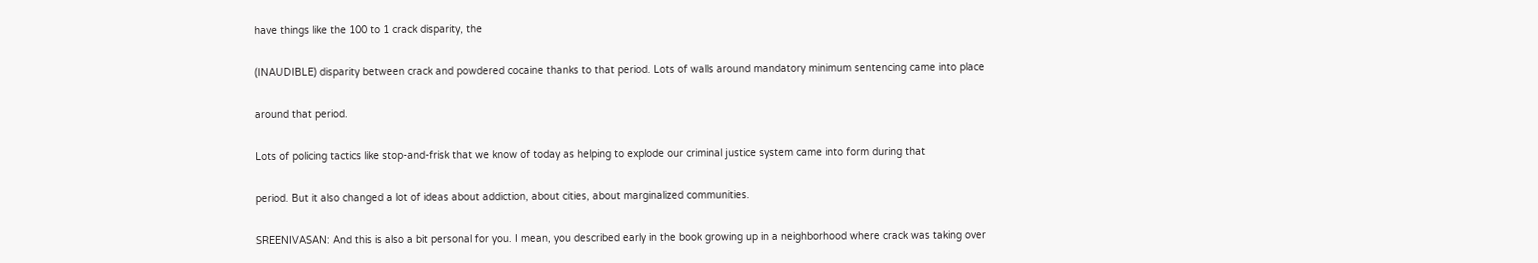have things like the 100 to 1 crack disparity, the

(INAUDIBLE) disparity between crack and powdered cocaine thanks to that period. Lots of walls around mandatory minimum sentencing came into place

around that period.

Lots of policing tactics like stop-and-frisk that we know of today as helping to explode our criminal justice system came into form during that

period. But it also changed a lot of ideas about addiction, about cities, about marginalized communities.

SREENIVASAN: And this is also a bit personal for you. I mean, you described early in the book growing up in a neighborhood where crack was taking over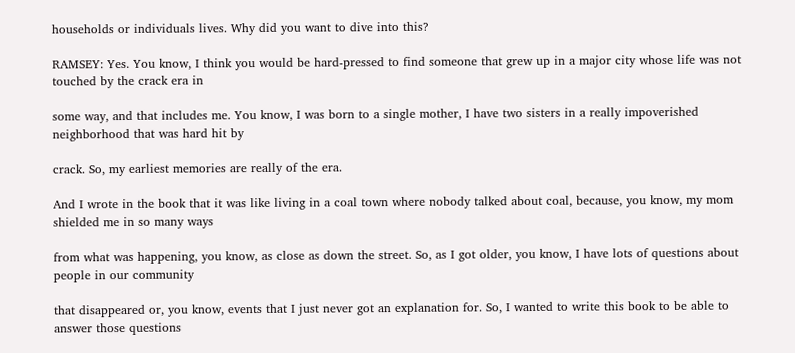households or individuals lives. Why did you want to dive into this?

RAMSEY: Yes. You know, I think you would be hard-pressed to find someone that grew up in a major city whose life was not touched by the crack era in

some way, and that includes me. You know, I was born to a single mother, I have two sisters in a really impoverished neighborhood that was hard hit by

crack. So, my earliest memories are really of the era.

And I wrote in the book that it was like living in a coal town where nobody talked about coal, because, you know, my mom shielded me in so many ways

from what was happening, you know, as close as down the street. So, as I got older, you know, I have lots of questions about people in our community

that disappeared or, you know, events that I just never got an explanation for. So, I wanted to write this book to be able to answer those questions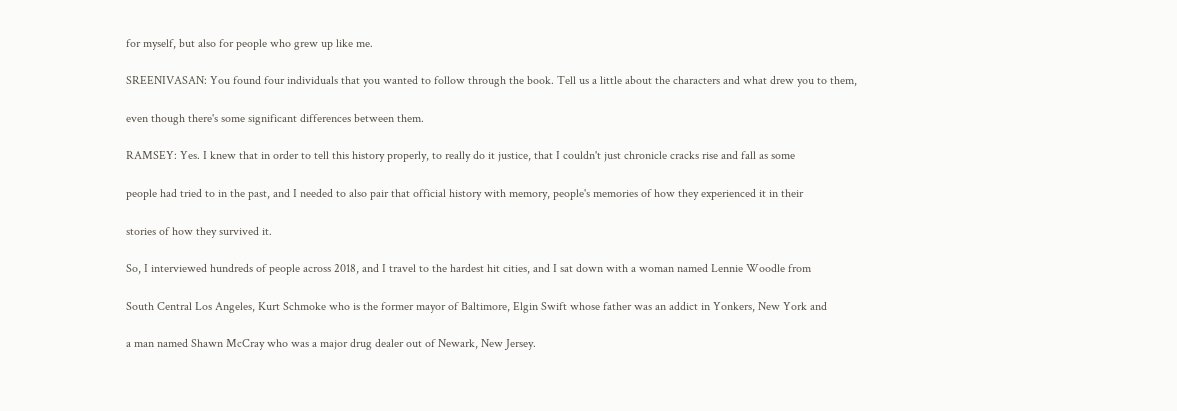for myself, but also for people who grew up like me.

SREENIVASAN: You found four individuals that you wanted to follow through the book. Tell us a little about the characters and what drew you to them,

even though there's some significant differences between them.

RAMSEY: Yes. I knew that in order to tell this history properly, to really do it justice, that I couldn't just chronicle cracks rise and fall as some

people had tried to in the past, and I needed to also pair that official history with memory, people's memories of how they experienced it in their

stories of how they survived it.

So, I interviewed hundreds of people across 2018, and I travel to the hardest hit cities, and I sat down with a woman named Lennie Woodle from

South Central Los Angeles, Kurt Schmoke who is the former mayor of Baltimore, Elgin Swift whose father was an addict in Yonkers, New York and

a man named Shawn McCray who was a major drug dealer out of Newark, New Jersey.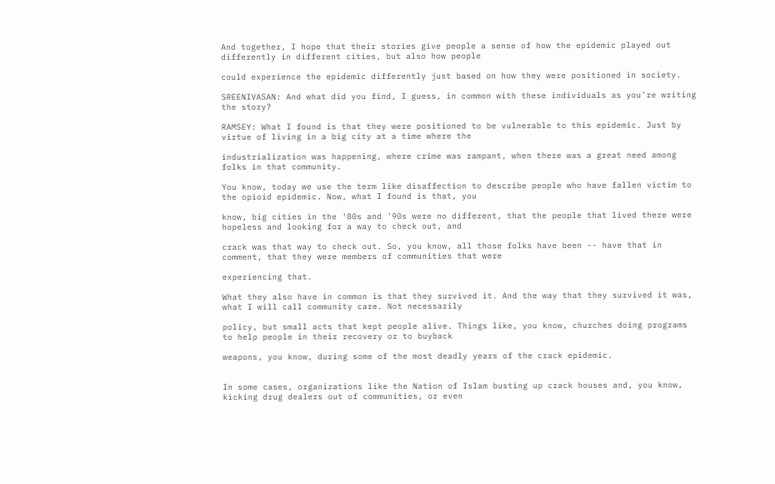And together, I hope that their stories give people a sense of how the epidemic played out differently in different cities, but also how people

could experience the epidemic differently just based on how they were positioned in society.

SREENIVASAN: And what did you find, I guess, in common with these individuals as you're writing the story?

RAMSEY: What I found is that they were positioned to be vulnerable to this epidemic. Just by virtue of living in a big city at a time where the

industrialization was happening, where crime was rampant, when there was a great need among folks in that community.

You know, today we use the term like disaffection to describe people who have fallen victim to the opioid epidemic. Now, what I found is that, you

know, big cities in the '80s and '90s were no different, that the people that lived there were hopeless and looking for a way to check out, and

crack was that way to check out. So, you know, all those folks have been -- have that in comment, that they were members of communities that were

experiencing that.

What they also have in common is that they survived it. And the way that they survived it was, what I will call community care. Not necessarily

policy, but small acts that kept people alive. Things like, you know, churches doing programs to help people in their recovery or to buyback

weapons, you know, during some of the most deadly years of the crack epidemic.


In some cases, organizations like the Nation of Islam busting up crack houses and, you know, kicking drug dealers out of communities, or even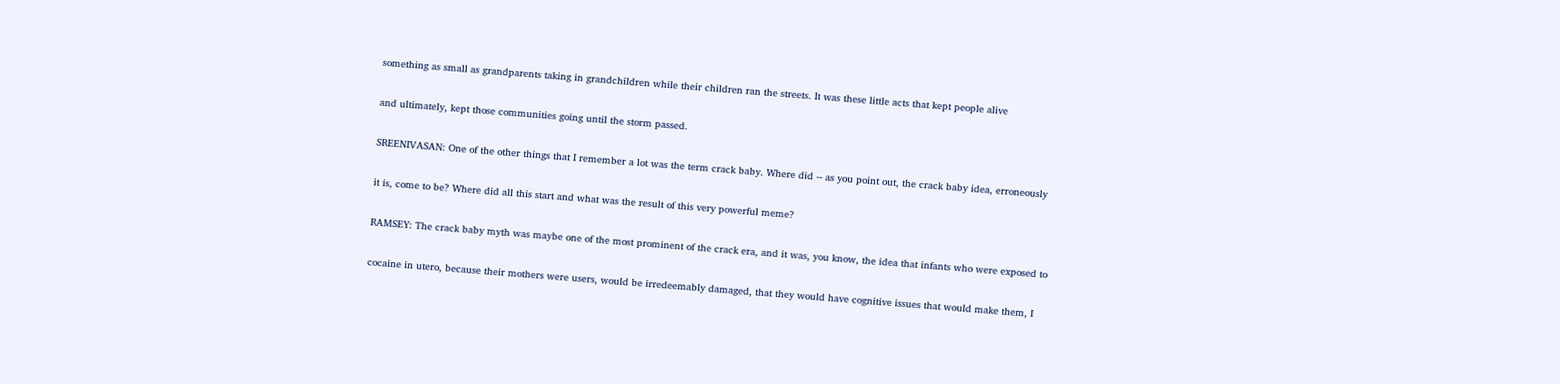something as small as grandparents taking in grandchildren while their children ran the streets. It was these little acts that kept people alive

and ultimately, kept those communities going until the storm passed.

SREENIVASAN: One of the other things that I remember a lot was the term crack baby. Where did -- as you point out, the crack baby idea, erroneously

it is, come to be? Where did all this start and what was the result of this very powerful meme?

RAMSEY: The crack baby myth was maybe one of the most prominent of the crack era, and it was, you know, the idea that infants who were exposed to

cocaine in utero, because their mothers were users, would be irredeemably damaged, that they would have cognitive issues that would make them, I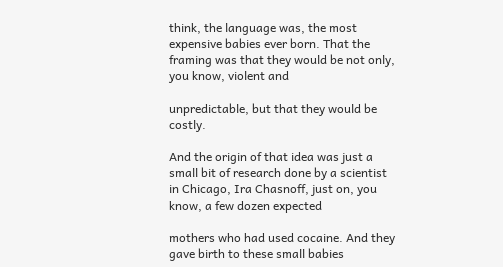think, the language was, the most expensive babies ever born. That the framing was that they would be not only, you know, violent and

unpredictable, but that they would be costly.

And the origin of that idea was just a small bit of research done by a scientist in Chicago, Ira Chasnoff, just on, you know, a few dozen expected

mothers who had used cocaine. And they gave birth to these small babies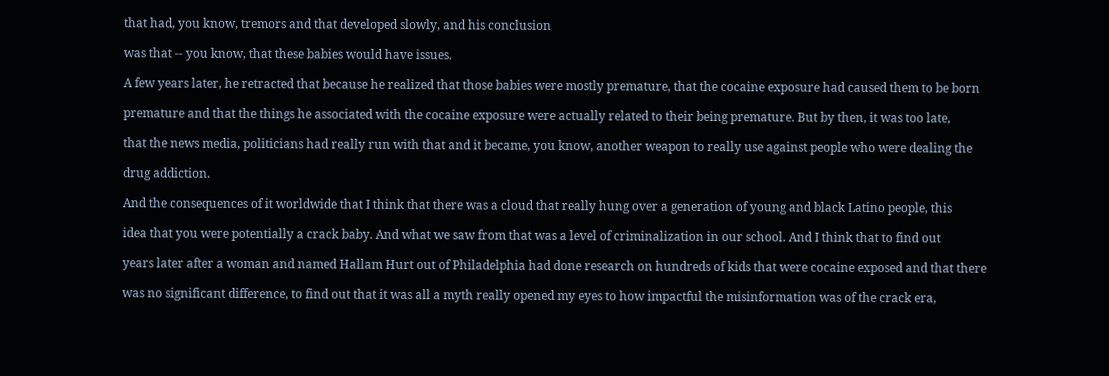that had, you know, tremors and that developed slowly, and his conclusion

was that -- you know, that these babies would have issues.

A few years later, he retracted that because he realized that those babies were mostly premature, that the cocaine exposure had caused them to be born

premature and that the things he associated with the cocaine exposure were actually related to their being premature. But by then, it was too late,

that the news media, politicians had really run with that and it became, you know, another weapon to really use against people who were dealing the

drug addiction.

And the consequences of it worldwide that I think that there was a cloud that really hung over a generation of young and black Latino people, this

idea that you were potentially a crack baby. And what we saw from that was a level of criminalization in our school. And I think that to find out

years later after a woman and named Hallam Hurt out of Philadelphia had done research on hundreds of kids that were cocaine exposed and that there

was no significant difference, to find out that it was all a myth really opened my eyes to how impactful the misinformation was of the crack era,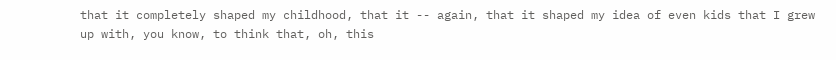that it completely shaped my childhood, that it -- again, that it shaped my idea of even kids that I grew up with, you know, to think that, oh, this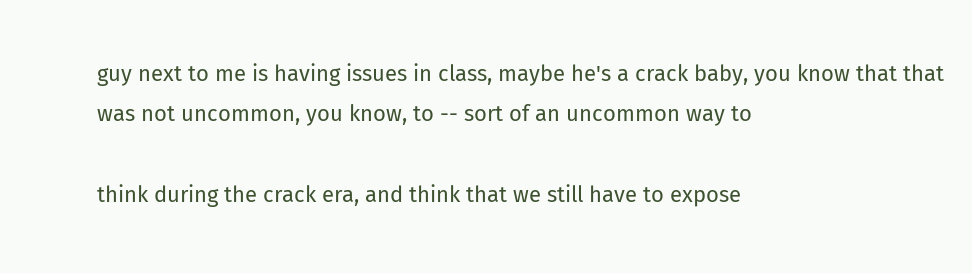guy next to me is having issues in class, maybe he's a crack baby, you know that that was not uncommon, you know, to -- sort of an uncommon way to

think during the crack era, and think that we still have to expose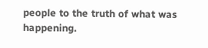people to the truth of what was happening.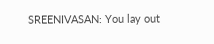SREENIVASAN: You lay out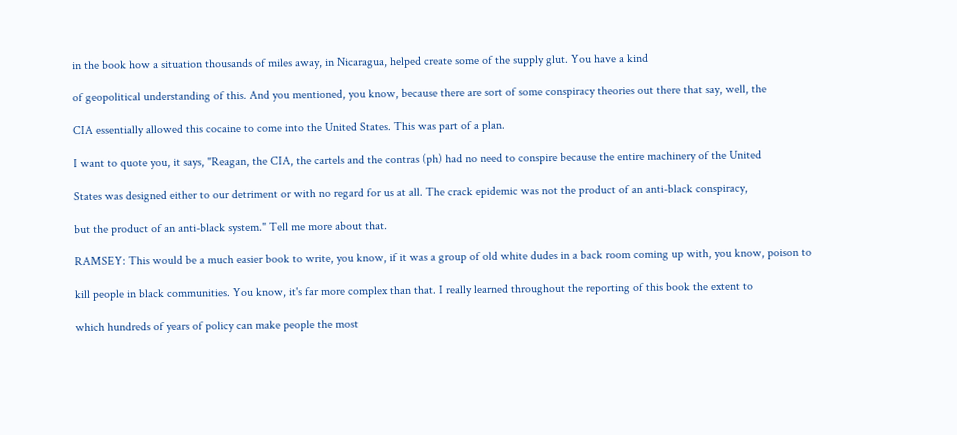in the book how a situation thousands of miles away, in Nicaragua, helped create some of the supply glut. You have a kind

of geopolitical understanding of this. And you mentioned, you know, because there are sort of some conspiracy theories out there that say, well, the

CIA essentially allowed this cocaine to come into the United States. This was part of a plan.

I want to quote you, it says, "Reagan, the CIA, the cartels and the contras (ph) had no need to conspire because the entire machinery of the United

States was designed either to our detriment or with no regard for us at all. The crack epidemic was not the product of an anti-black conspiracy,

but the product of an anti-black system." Tell me more about that.

RAMSEY: This would be a much easier book to write, you know, if it was a group of old white dudes in a back room coming up with, you know, poison to

kill people in black communities. You know, it's far more complex than that. I really learned throughout the reporting of this book the extent to

which hundreds of years of policy can make people the most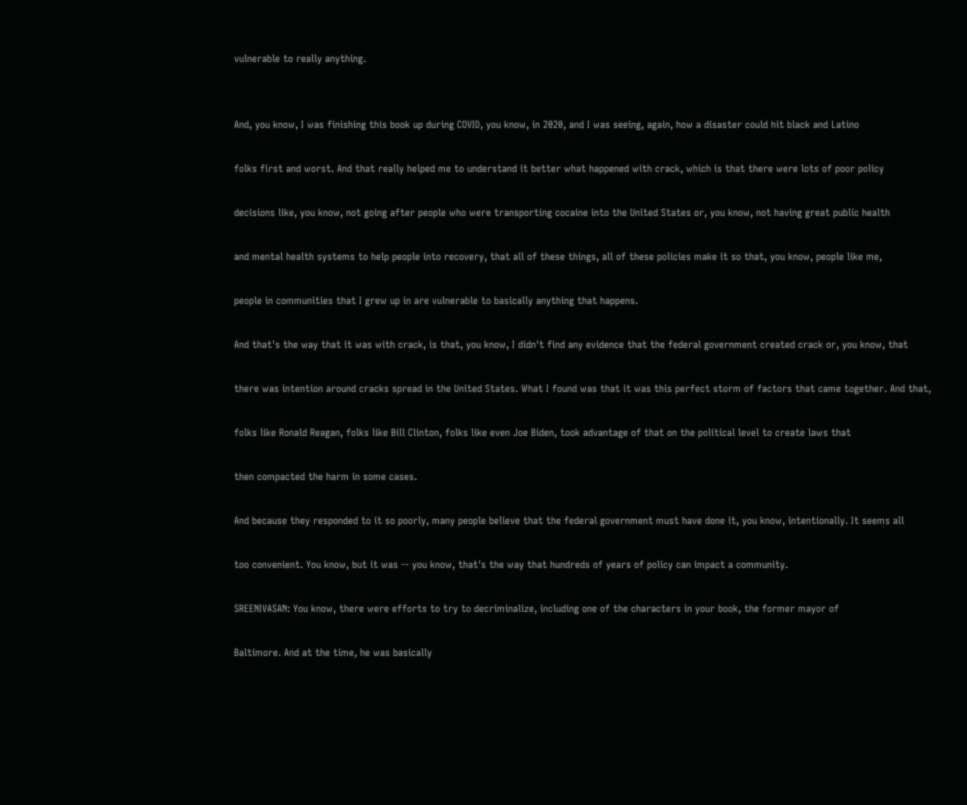vulnerable to really anything.


And, you know, I was finishing this book up during COVID, you know, in 2020, and I was seeing, again, how a disaster could hit black and Latino

folks first and worst. And that really helped me to understand it better what happened with crack, which is that there were lots of poor policy

decisions like, you know, not going after people who were transporting cocaine into the United States or, you know, not having great public health

and mental health systems to help people into recovery, that all of these things, all of these policies make it so that, you know, people like me,

people in communities that I grew up in are vulnerable to basically anything that happens.

And that's the way that it was with crack, is that, you know, I didn't find any evidence that the federal government created crack or, you know, that

there was intention around cracks spread in the United States. What I found was that it was this perfect storm of factors that came together. And that,

folks like Ronald Reagan, folks like Bill Clinton, folks like even Joe Biden, took advantage of that on the political level to create laws that

then compacted the harm in some cases.

And because they responded to it so poorly, many people believe that the federal government must have done it, you know, intentionally. It seems all

too convenient. You know, but it was -- you know, that's the way that hundreds of years of policy can impact a community.

SREENIVASAN: You know, there were efforts to try to decriminalize, including one of the characters in your book, the former mayor of

Baltimore. And at the time, he was basically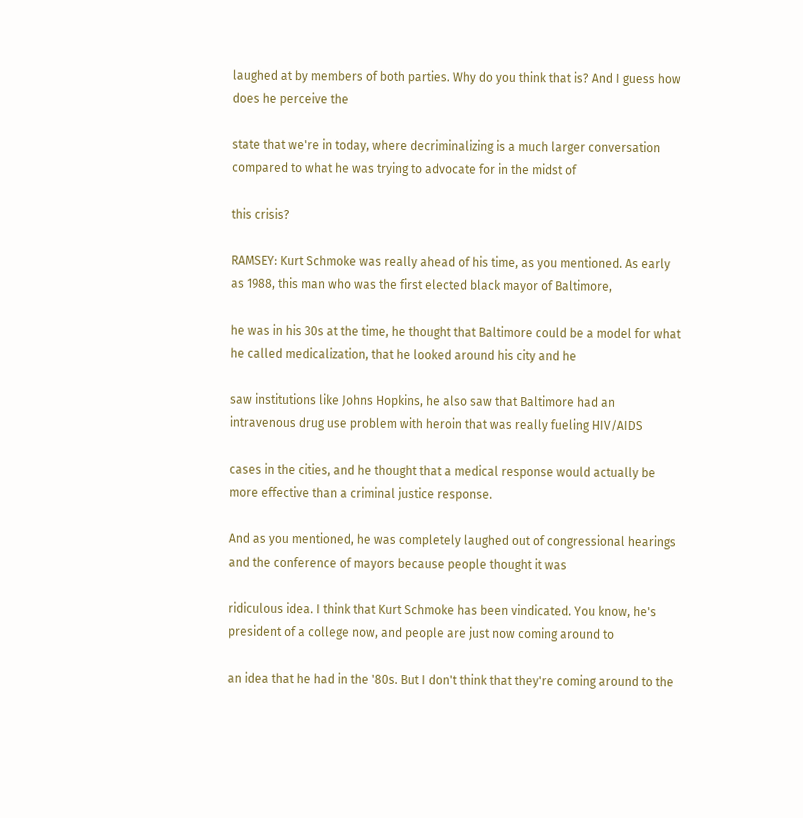laughed at by members of both parties. Why do you think that is? And I guess how does he perceive the

state that we're in today, where decriminalizing is a much larger conversation compared to what he was trying to advocate for in the midst of

this crisis?

RAMSEY: Kurt Schmoke was really ahead of his time, as you mentioned. As early as 1988, this man who was the first elected black mayor of Baltimore,

he was in his 30s at the time, he thought that Baltimore could be a model for what he called medicalization, that he looked around his city and he

saw institutions like Johns Hopkins, he also saw that Baltimore had an intravenous drug use problem with heroin that was really fueling HIV/AIDS

cases in the cities, and he thought that a medical response would actually be more effective than a criminal justice response.

And as you mentioned, he was completely laughed out of congressional hearings and the conference of mayors because people thought it was

ridiculous idea. I think that Kurt Schmoke has been vindicated. You know, he's president of a college now, and people are just now coming around to

an idea that he had in the '80s. But I don't think that they're coming around to the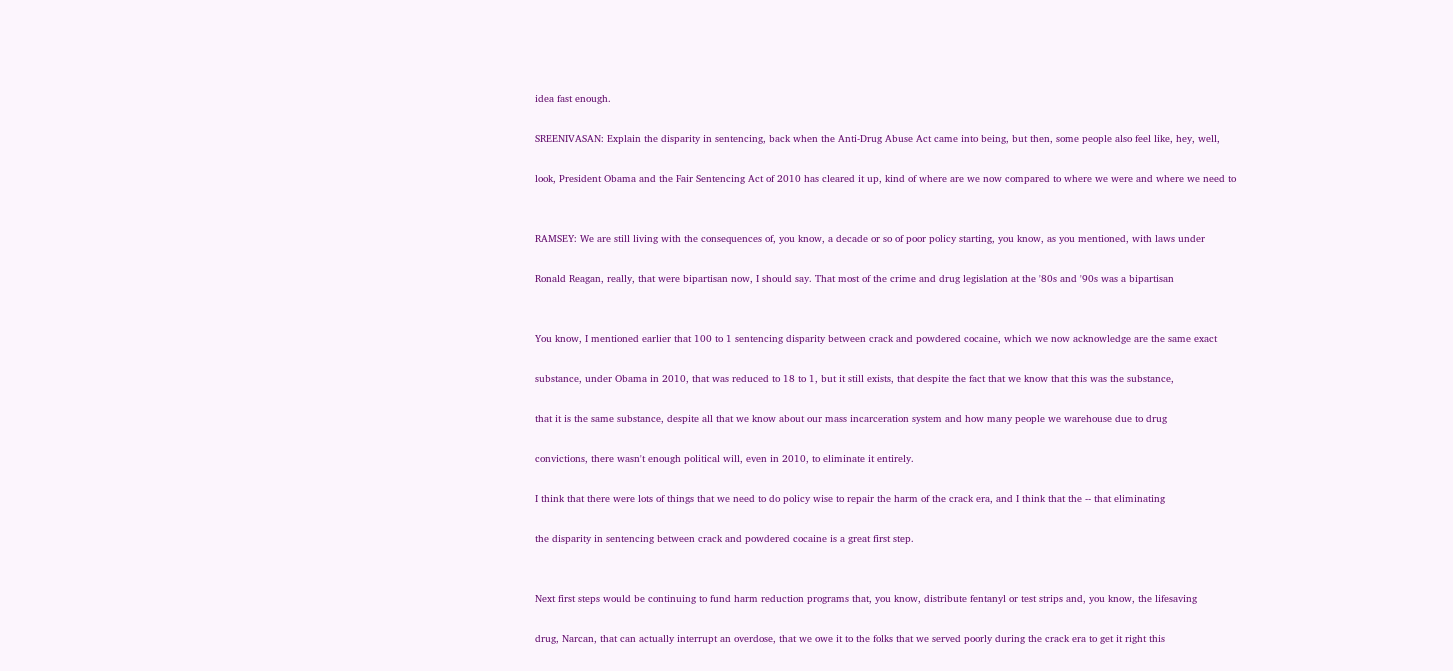idea fast enough.

SREENIVASAN: Explain the disparity in sentencing, back when the Anti-Drug Abuse Act came into being, but then, some people also feel like, hey, well,

look, President Obama and the Fair Sentencing Act of 2010 has cleared it up, kind of where are we now compared to where we were and where we need to


RAMSEY: We are still living with the consequences of, you know, a decade or so of poor policy starting, you know, as you mentioned, with laws under

Ronald Reagan, really, that were bipartisan now, I should say. That most of the crime and drug legislation at the '80s and '90s was a bipartisan


You know, I mentioned earlier that 100 to 1 sentencing disparity between crack and powdered cocaine, which we now acknowledge are the same exact

substance, under Obama in 2010, that was reduced to 18 to 1, but it still exists, that despite the fact that we know that this was the substance,

that it is the same substance, despite all that we know about our mass incarceration system and how many people we warehouse due to drug

convictions, there wasn't enough political will, even in 2010, to eliminate it entirely.

I think that there were lots of things that we need to do policy wise to repair the harm of the crack era, and I think that the -- that eliminating

the disparity in sentencing between crack and powdered cocaine is a great first step.


Next first steps would be continuing to fund harm reduction programs that, you know, distribute fentanyl or test strips and, you know, the lifesaving

drug, Narcan, that can actually interrupt an overdose, that we owe it to the folks that we served poorly during the crack era to get it right this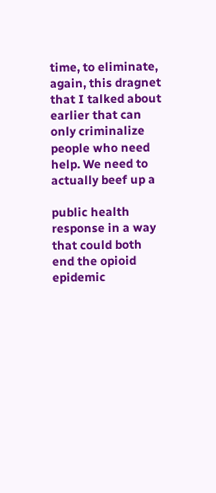time, to eliminate, again, this dragnet that I talked about earlier that can only criminalize people who need help. We need to actually beef up a

public health response in a way that could both end the opioid epidemic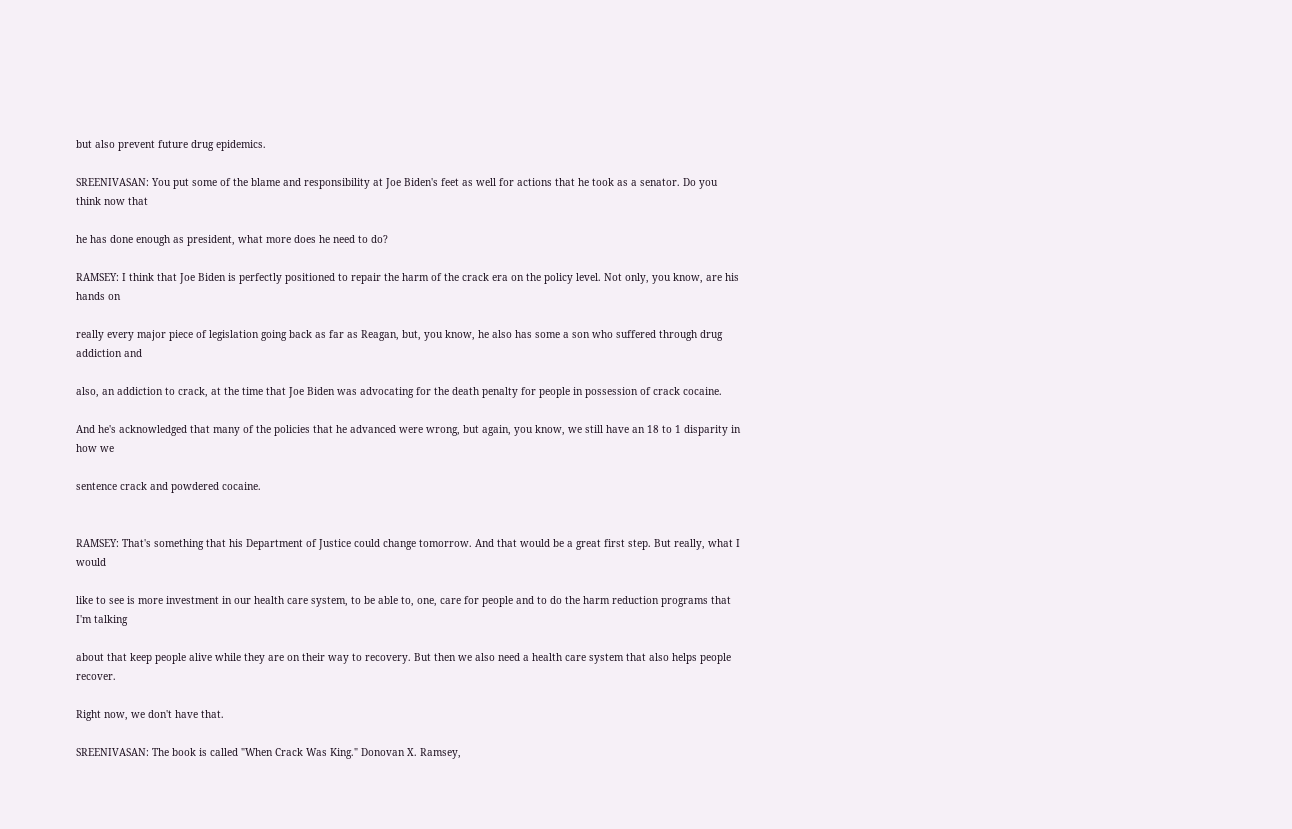but also prevent future drug epidemics.

SREENIVASAN: You put some of the blame and responsibility at Joe Biden's feet as well for actions that he took as a senator. Do you think now that

he has done enough as president, what more does he need to do?

RAMSEY: I think that Joe Biden is perfectly positioned to repair the harm of the crack era on the policy level. Not only, you know, are his hands on

really every major piece of legislation going back as far as Reagan, but, you know, he also has some a son who suffered through drug addiction and

also, an addiction to crack, at the time that Joe Biden was advocating for the death penalty for people in possession of crack cocaine.

And he's acknowledged that many of the policies that he advanced were wrong, but again, you know, we still have an 18 to 1 disparity in how we

sentence crack and powdered cocaine.


RAMSEY: That's something that his Department of Justice could change tomorrow. And that would be a great first step. But really, what I would

like to see is more investment in our health care system, to be able to, one, care for people and to do the harm reduction programs that I'm talking

about that keep people alive while they are on their way to recovery. But then we also need a health care system that also helps people recover.

Right now, we don't have that.

SREENIVASAN: The book is called "When Crack Was King." Donovan X. Ramsey,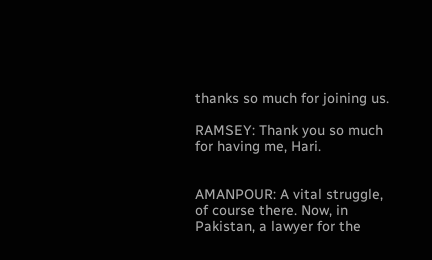thanks so much for joining us.

RAMSEY: Thank you so much for having me, Hari.


AMANPOUR: A vital struggle, of course there. Now, in Pakistan, a lawyer for the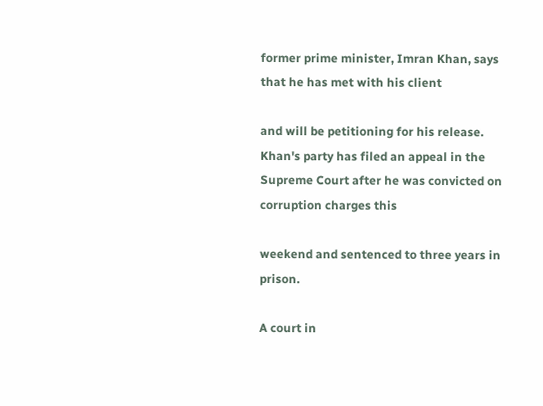former prime minister, Imran Khan, says that he has met with his client

and will be petitioning for his release. Khan's party has filed an appeal in the Supreme Court after he was convicted on corruption charges this

weekend and sentenced to three years in prison.

A court in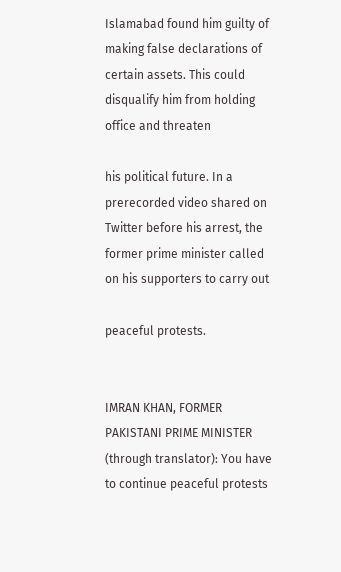Islamabad found him guilty of making false declarations of certain assets. This could disqualify him from holding office and threaten

his political future. In a prerecorded video shared on Twitter before his arrest, the former prime minister called on his supporters to carry out

peaceful protests.


IMRAN KHAN, FORMER PAKISTANI PRIME MINISTER (through translator): You have to continue peaceful protests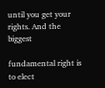until you get your rights. And the biggest

fundamental right is to elect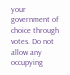your government of choice through votes. Do not allow any occupying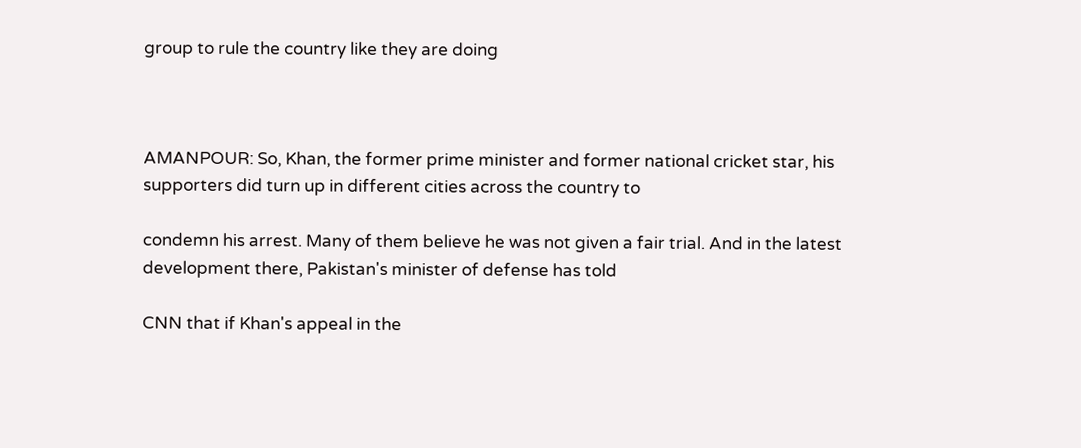group to rule the country like they are doing



AMANPOUR: So, Khan, the former prime minister and former national cricket star, his supporters did turn up in different cities across the country to

condemn his arrest. Many of them believe he was not given a fair trial. And in the latest development there, Pakistan's minister of defense has told

CNN that if Khan's appeal in the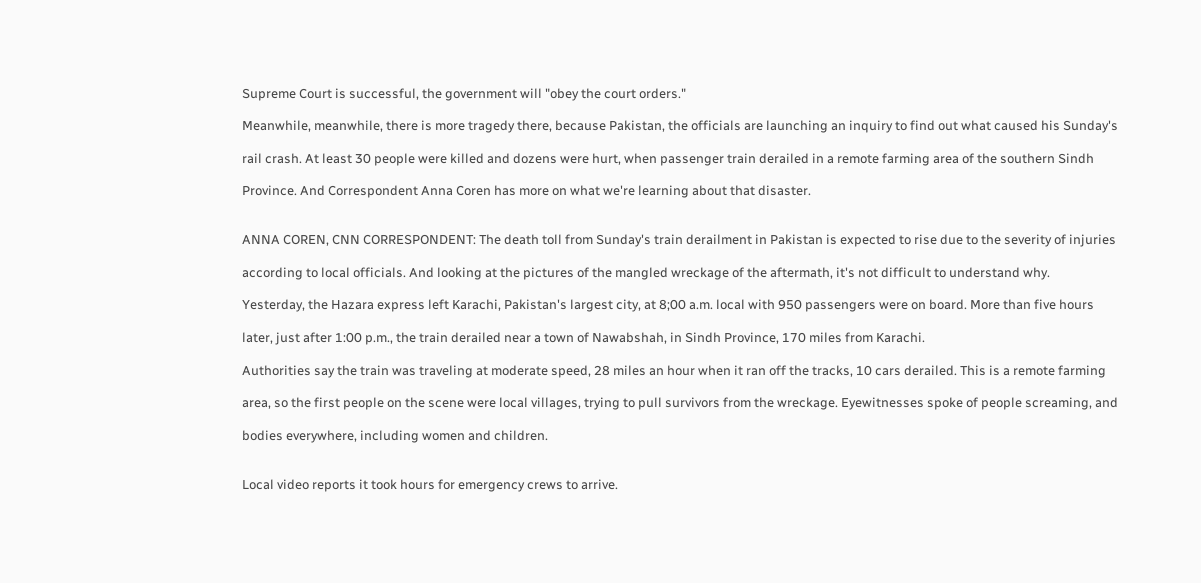Supreme Court is successful, the government will "obey the court orders."

Meanwhile, meanwhile, there is more tragedy there, because Pakistan, the officials are launching an inquiry to find out what caused his Sunday's

rail crash. At least 30 people were killed and dozens were hurt, when passenger train derailed in a remote farming area of the southern Sindh

Province. And Correspondent Anna Coren has more on what we're learning about that disaster.


ANNA COREN, CNN CORRESPONDENT: The death toll from Sunday's train derailment in Pakistan is expected to rise due to the severity of injuries

according to local officials. And looking at the pictures of the mangled wreckage of the aftermath, it's not difficult to understand why.

Yesterday, the Hazara express left Karachi, Pakistan's largest city, at 8;00 a.m. local with 950 passengers were on board. More than five hours

later, just after 1:00 p.m., the train derailed near a town of Nawabshah, in Sindh Province, 170 miles from Karachi.

Authorities say the train was traveling at moderate speed, 28 miles an hour when it ran off the tracks, 10 cars derailed. This is a remote farming

area, so the first people on the scene were local villages, trying to pull survivors from the wreckage. Eyewitnesses spoke of people screaming, and

bodies everywhere, including women and children.


Local video reports it took hours for emergency crews to arrive.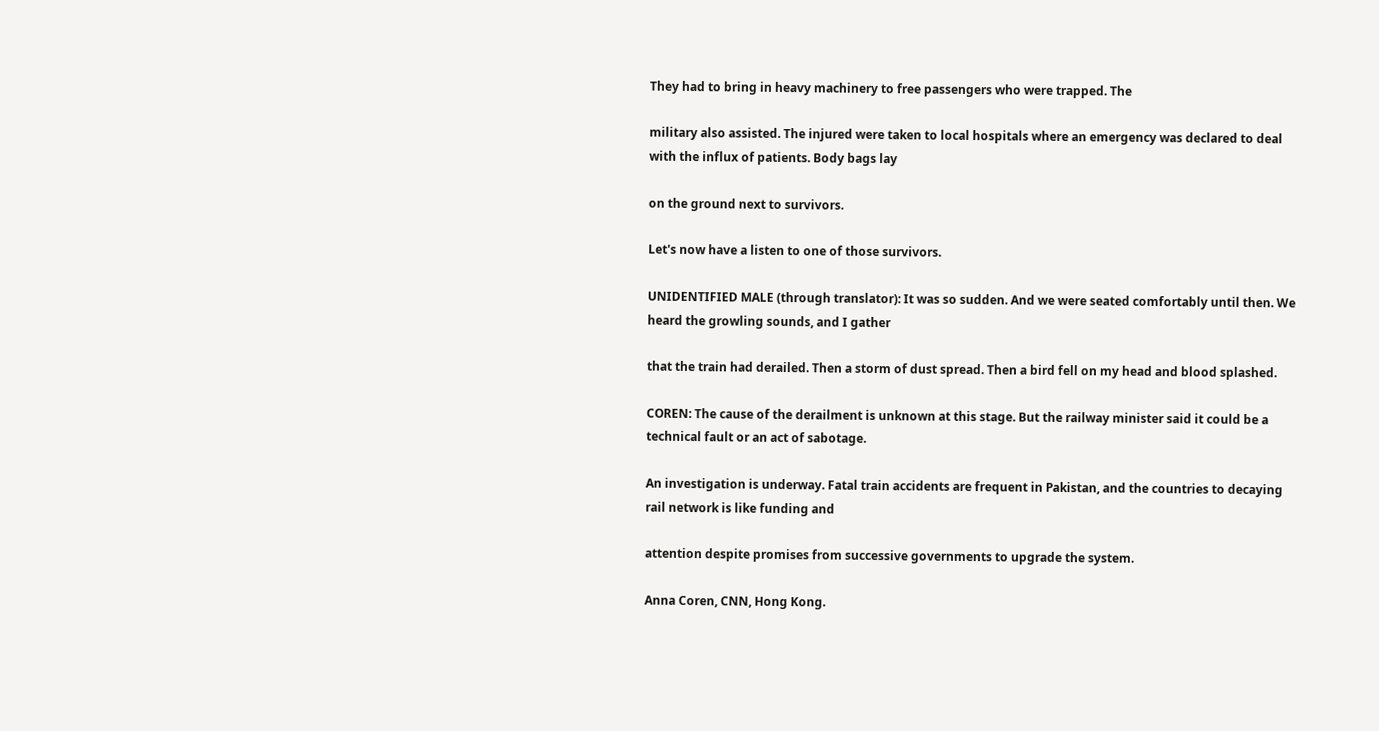They had to bring in heavy machinery to free passengers who were trapped. The

military also assisted. The injured were taken to local hospitals where an emergency was declared to deal with the influx of patients. Body bags lay

on the ground next to survivors.

Let's now have a listen to one of those survivors.

UNIDENTIFIED MALE (through translator): It was so sudden. And we were seated comfortably until then. We heard the growling sounds, and I gather

that the train had derailed. Then a storm of dust spread. Then a bird fell on my head and blood splashed.

COREN: The cause of the derailment is unknown at this stage. But the railway minister said it could be a technical fault or an act of sabotage.

An investigation is underway. Fatal train accidents are frequent in Pakistan, and the countries to decaying rail network is like funding and

attention despite promises from successive governments to upgrade the system.

Anna Coren, CNN, Hong Kong.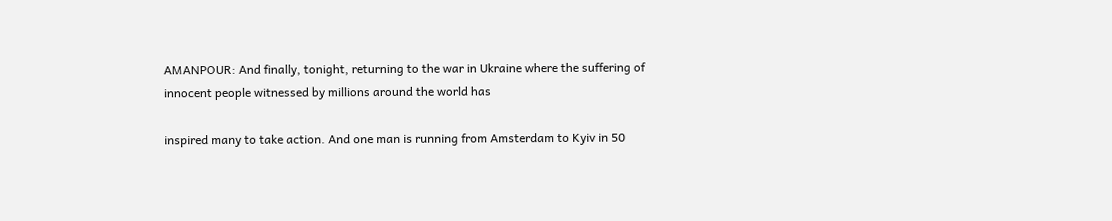AMANPOUR: And finally, tonight, returning to the war in Ukraine where the suffering of innocent people witnessed by millions around the world has

inspired many to take action. And one man is running from Amsterdam to Kyiv in 50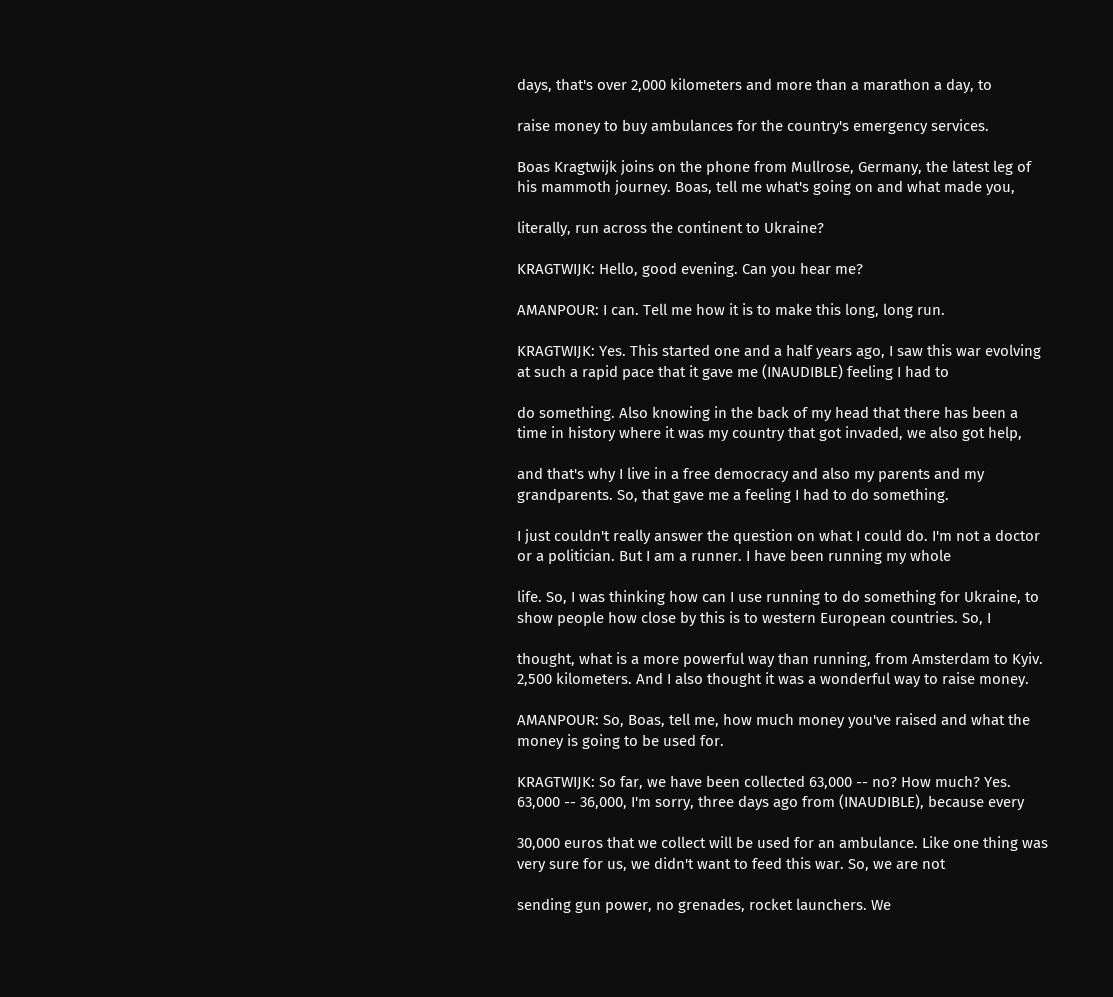days, that's over 2,000 kilometers and more than a marathon a day, to

raise money to buy ambulances for the country's emergency services.

Boas Kragtwijk joins on the phone from Mullrose, Germany, the latest leg of his mammoth journey. Boas, tell me what's going on and what made you,

literally, run across the continent to Ukraine?

KRAGTWIJK: Hello, good evening. Can you hear me?

AMANPOUR: I can. Tell me how it is to make this long, long run.

KRAGTWIJK: Yes. This started one and a half years ago, I saw this war evolving at such a rapid pace that it gave me (INAUDIBLE) feeling I had to

do something. Also knowing in the back of my head that there has been a time in history where it was my country that got invaded, we also got help,

and that's why I live in a free democracy and also my parents and my grandparents. So, that gave me a feeling I had to do something.

I just couldn't really answer the question on what I could do. I'm not a doctor or a politician. But I am a runner. I have been running my whole

life. So, I was thinking how can I use running to do something for Ukraine, to show people how close by this is to western European countries. So, I

thought, what is a more powerful way than running, from Amsterdam to Kyiv. 2,500 kilometers. And I also thought it was a wonderful way to raise money.

AMANPOUR: So, Boas, tell me, how much money you've raised and what the money is going to be used for.

KRAGTWIJK: So far, we have been collected 63,000 -- no? How much? Yes. 63,000 -- 36,000, I'm sorry, three days ago from (INAUDIBLE), because every

30,000 euros that we collect will be used for an ambulance. Like one thing was very sure for us, we didn't want to feed this war. So, we are not

sending gun power, no grenades, rocket launchers. We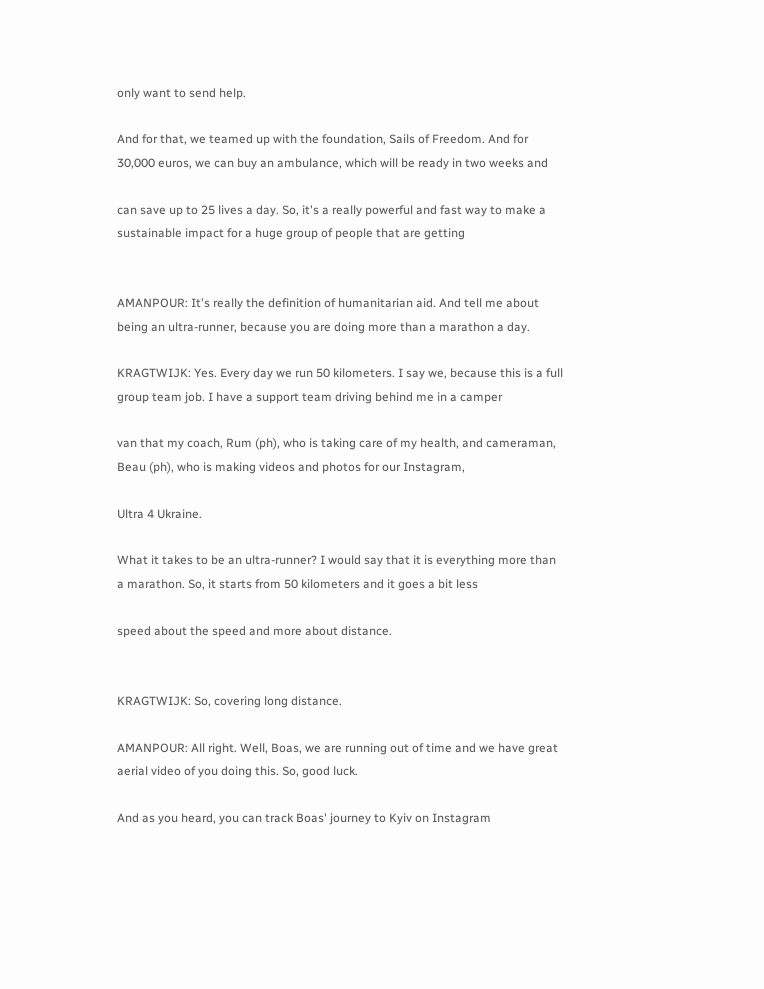only want to send help.

And for that, we teamed up with the foundation, Sails of Freedom. And for 30,000 euros, we can buy an ambulance, which will be ready in two weeks and

can save up to 25 lives a day. So, it's a really powerful and fast way to make a sustainable impact for a huge group of people that are getting


AMANPOUR: It's really the definition of humanitarian aid. And tell me about being an ultra-runner, because you are doing more than a marathon a day.

KRAGTWIJK: Yes. Every day we run 50 kilometers. I say we, because this is a full group team job. I have a support team driving behind me in a camper

van that my coach, Rum (ph), who is taking care of my health, and cameraman, Beau (ph), who is making videos and photos for our Instagram,

Ultra 4 Ukraine.

What it takes to be an ultra-runner? I would say that it is everything more than a marathon. So, it starts from 50 kilometers and it goes a bit less

speed about the speed and more about distance.


KRAGTWIJK: So, covering long distance.

AMANPOUR: All right. Well, Boas, we are running out of time and we have great aerial video of you doing this. So, good luck.

And as you heard, you can track Boas' journey to Kyiv on Instagram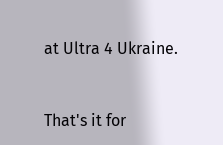at Ultra 4 Ukraine.


That's it for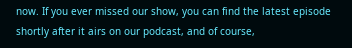now. If you ever missed our show, you can find the latest episode shortly after it airs on our podcast, and of course,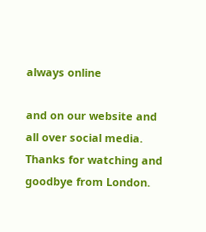always online

and on our website and all over social media. Thanks for watching and goodbye from London.